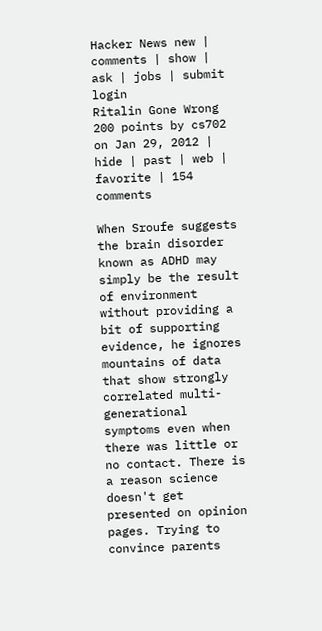Hacker News new | comments | show | ask | jobs | submit login
Ritalin Gone Wrong
200 points by cs702 on Jan 29, 2012 | hide | past | web | favorite | 154 comments

When Sroufe suggests the brain disorder known as ADHD may simply be the result of environment without providing a bit of supporting evidence, he ignores mountains of data that show strongly correlated multi-generational symptoms even when there was little or no contact. There is a reason science doesn't get presented on opinion pages. Trying to convince parents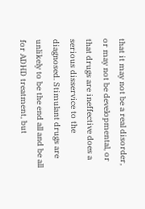that it may not be a real disorder, or may not be developmental, or that drugs are ineffective does a serious disservice to the diagnosed. Stimulant drugs are unlikely to be the end all and be all for ADHD treatment, but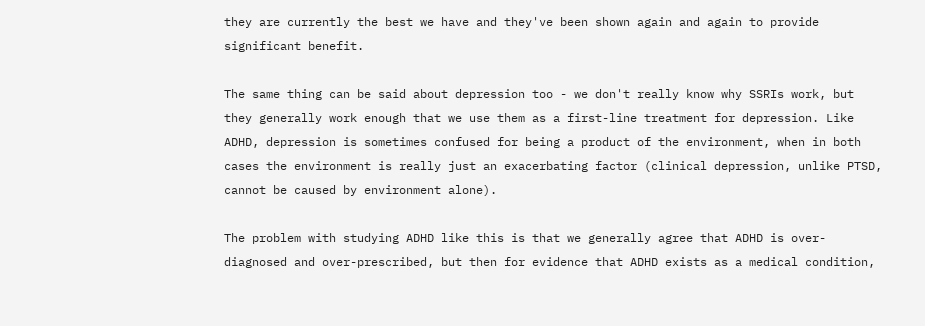they are currently the best we have and they've been shown again and again to provide significant benefit.

The same thing can be said about depression too - we don't really know why SSRIs work, but they generally work enough that we use them as a first-line treatment for depression. Like ADHD, depression is sometimes confused for being a product of the environment, when in both cases the environment is really just an exacerbating factor (clinical depression, unlike PTSD, cannot be caused by environment alone).

The problem with studying ADHD like this is that we generally agree that ADHD is over-diagnosed and over-prescribed, but then for evidence that ADHD exists as a medical condition,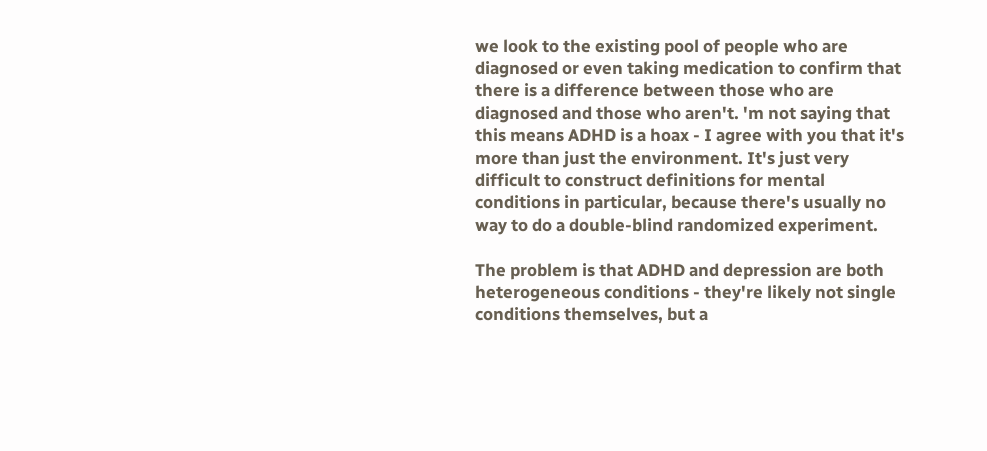we look to the existing pool of people who are diagnosed or even taking medication to confirm that there is a difference between those who are diagnosed and those who aren't. 'm not saying that this means ADHD is a hoax - I agree with you that it's more than just the environment. It's just very difficult to construct definitions for mental conditions in particular, because there's usually no way to do a double-blind randomized experiment.

The problem is that ADHD and depression are both heterogeneous conditions - they're likely not single conditions themselves, but a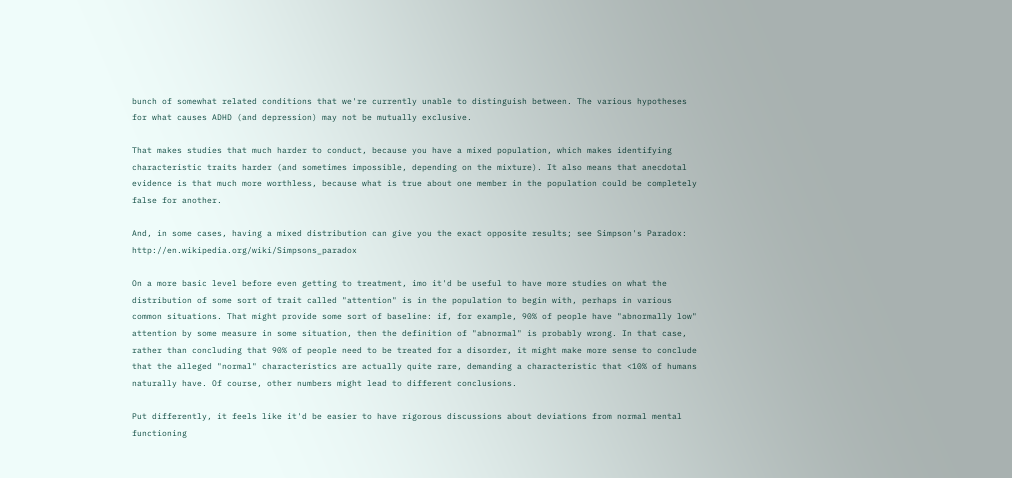bunch of somewhat related conditions that we're currently unable to distinguish between. The various hypotheses for what causes ADHD (and depression) may not be mutually exclusive.

That makes studies that much harder to conduct, because you have a mixed population, which makes identifying characteristic traits harder (and sometimes impossible, depending on the mixture). It also means that anecdotal evidence is that much more worthless, because what is true about one member in the population could be completely false for another.

And, in some cases, having a mixed distribution can give you the exact opposite results; see Simpson's Paradox: http://en.wikipedia.org/wiki/Simpsons_paradox

On a more basic level before even getting to treatment, imo it'd be useful to have more studies on what the distribution of some sort of trait called "attention" is in the population to begin with, perhaps in various common situations. That might provide some sort of baseline: if, for example, 90% of people have "abnormally low" attention by some measure in some situation, then the definition of "abnormal" is probably wrong. In that case, rather than concluding that 90% of people need to be treated for a disorder, it might make more sense to conclude that the alleged "normal" characteristics are actually quite rare, demanding a characteristic that <10% of humans naturally have. Of course, other numbers might lead to different conclusions.

Put differently, it feels like it'd be easier to have rigorous discussions about deviations from normal mental functioning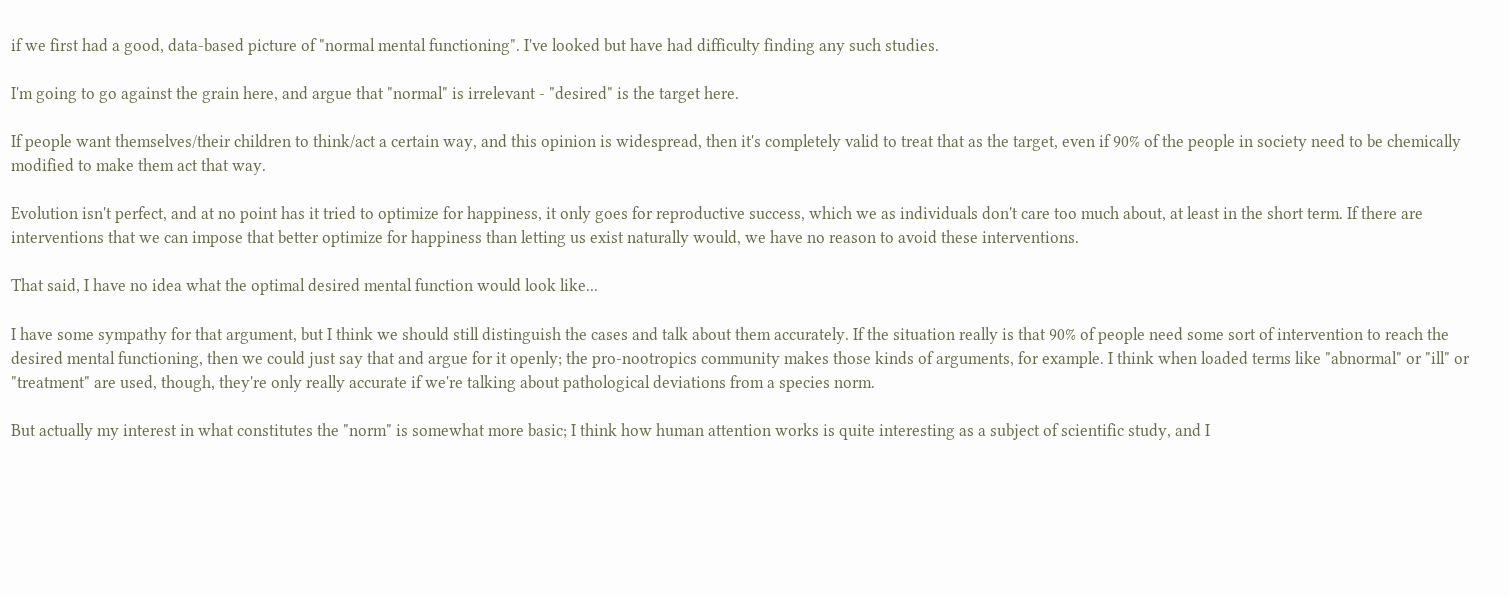if we first had a good, data-based picture of "normal mental functioning". I've looked but have had difficulty finding any such studies.

I'm going to go against the grain here, and argue that "normal" is irrelevant - "desired" is the target here.

If people want themselves/their children to think/act a certain way, and this opinion is widespread, then it's completely valid to treat that as the target, even if 90% of the people in society need to be chemically modified to make them act that way.

Evolution isn't perfect, and at no point has it tried to optimize for happiness, it only goes for reproductive success, which we as individuals don't care too much about, at least in the short term. If there are interventions that we can impose that better optimize for happiness than letting us exist naturally would, we have no reason to avoid these interventions.

That said, I have no idea what the optimal desired mental function would look like...

I have some sympathy for that argument, but I think we should still distinguish the cases and talk about them accurately. If the situation really is that 90% of people need some sort of intervention to reach the desired mental functioning, then we could just say that and argue for it openly; the pro-nootropics community makes those kinds of arguments, for example. I think when loaded terms like "abnormal" or "ill" or "treatment" are used, though, they're only really accurate if we're talking about pathological deviations from a species norm.

But actually my interest in what constitutes the "norm" is somewhat more basic; I think how human attention works is quite interesting as a subject of scientific study, and I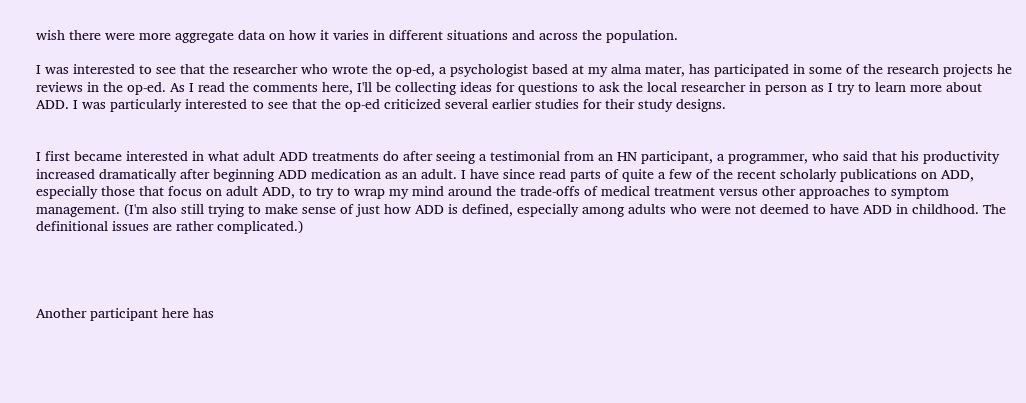wish there were more aggregate data on how it varies in different situations and across the population.

I was interested to see that the researcher who wrote the op-ed, a psychologist based at my alma mater, has participated in some of the research projects he reviews in the op-ed. As I read the comments here, I'll be collecting ideas for questions to ask the local researcher in person as I try to learn more about ADD. I was particularly interested to see that the op-ed criticized several earlier studies for their study designs.


I first became interested in what adult ADD treatments do after seeing a testimonial from an HN participant, a programmer, who said that his productivity increased dramatically after beginning ADD medication as an adult. I have since read parts of quite a few of the recent scholarly publications on ADD, especially those that focus on adult ADD, to try to wrap my mind around the trade-offs of medical treatment versus other approaches to symptom management. (I'm also still trying to make sense of just how ADD is defined, especially among adults who were not deemed to have ADD in childhood. The definitional issues are rather complicated.)




Another participant here has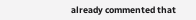already commented that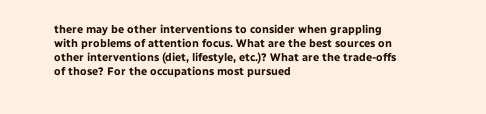there may be other interventions to consider when grappling with problems of attention focus. What are the best sources on other interventions (diet, lifestyle, etc.)? What are the trade-offs of those? For the occupations most pursued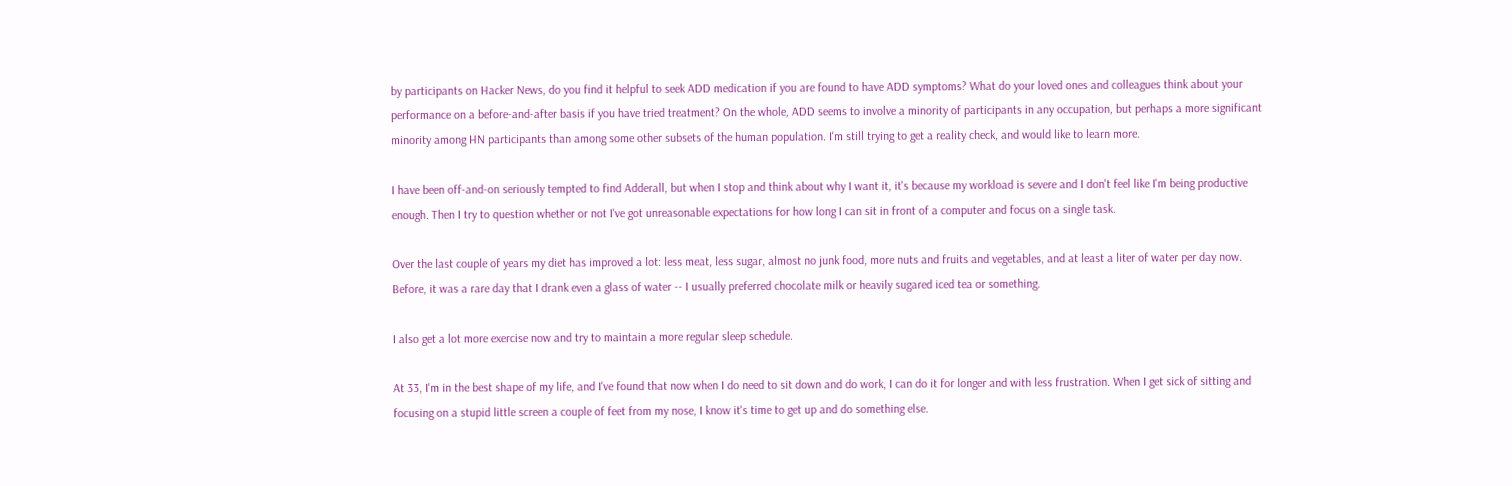by participants on Hacker News, do you find it helpful to seek ADD medication if you are found to have ADD symptoms? What do your loved ones and colleagues think about your performance on a before-and-after basis if you have tried treatment? On the whole, ADD seems to involve a minority of participants in any occupation, but perhaps a more significant minority among HN participants than among some other subsets of the human population. I'm still trying to get a reality check, and would like to learn more.

I have been off-and-on seriously tempted to find Adderall, but when I stop and think about why I want it, it's because my workload is severe and I don't feel like I'm being productive enough. Then I try to question whether or not I've got unreasonable expectations for how long I can sit in front of a computer and focus on a single task.

Over the last couple of years my diet has improved a lot: less meat, less sugar, almost no junk food, more nuts and fruits and vegetables, and at least a liter of water per day now. Before, it was a rare day that I drank even a glass of water -- I usually preferred chocolate milk or heavily sugared iced tea or something.

I also get a lot more exercise now and try to maintain a more regular sleep schedule.

At 33, I'm in the best shape of my life, and I've found that now when I do need to sit down and do work, I can do it for longer and with less frustration. When I get sick of sitting and focusing on a stupid little screen a couple of feet from my nose, I know it's time to get up and do something else.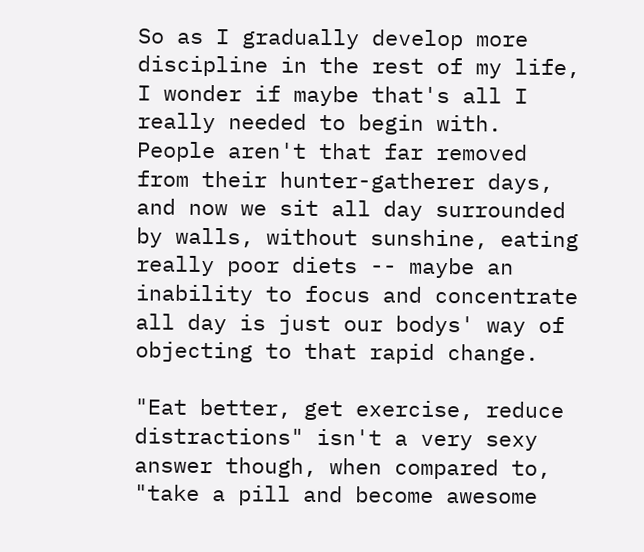So as I gradually develop more discipline in the rest of my life, I wonder if maybe that's all I really needed to begin with. People aren't that far removed from their hunter-gatherer days, and now we sit all day surrounded by walls, without sunshine, eating really poor diets -- maybe an inability to focus and concentrate all day is just our bodys' way of objecting to that rapid change.

"Eat better, get exercise, reduce distractions" isn't a very sexy answer though, when compared to, "take a pill and become awesome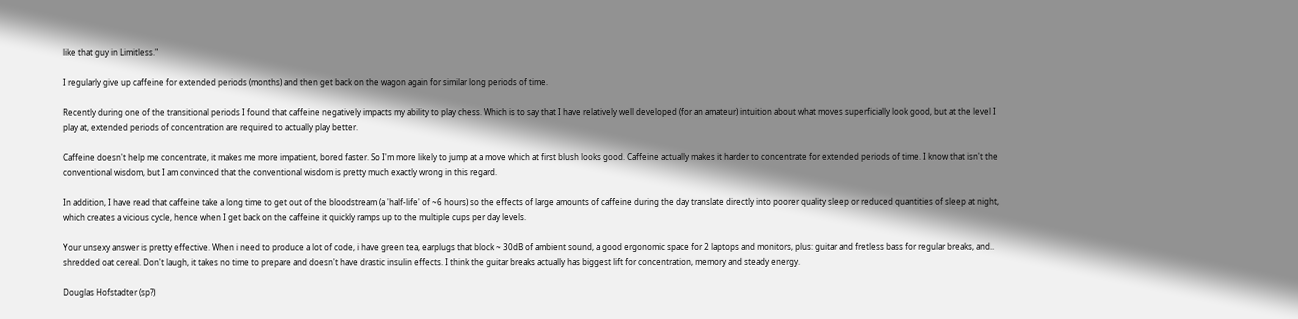like that guy in Limitless."

I regularly give up caffeine for extended periods (months) and then get back on the wagon again for similar long periods of time.

Recently during one of the transitional periods I found that caffeine negatively impacts my ability to play chess. Which is to say that I have relatively well developed (for an amateur) intuition about what moves superficially look good, but at the level I play at, extended periods of concentration are required to actually play better.

Caffeine doesn't help me concentrate, it makes me more impatient, bored faster. So I'm more likely to jump at a move which at first blush looks good. Caffeine actually makes it harder to concentrate for extended periods of time. I know that isn't the conventional wisdom, but I am convinced that the conventional wisdom is pretty much exactly wrong in this regard.

In addition, I have read that caffeine take a long time to get out of the bloodstream (a 'half-life' of ~6 hours) so the effects of large amounts of caffeine during the day translate directly into poorer quality sleep or reduced quantities of sleep at night, which creates a vicious cycle, hence when I get back on the caffeine it quickly ramps up to the multiple cups per day levels.

Your unsexy answer is pretty effective. When i need to produce a lot of code, i have green tea, earplugs that block ~ 30dB of ambient sound, a good ergonomic space for 2 laptops and monitors, plus: guitar and fretless bass for regular breaks, and.. shredded oat cereal. Don't laugh, it takes no time to prepare and doesn't have drastic insulin effects. I think the guitar breaks actually has biggest lift for concentration, memory and steady energy.

Douglas Hofstadter (sp?)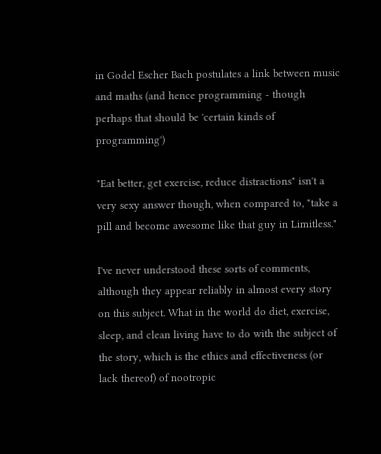in Godel Escher Bach postulates a link between music and maths (and hence programming - though perhaps that should be 'certain kinds of programming')

"Eat better, get exercise, reduce distractions" isn't a very sexy answer though, when compared to, "take a pill and become awesome like that guy in Limitless."

I've never understood these sorts of comments, although they appear reliably in almost every story on this subject. What in the world do diet, exercise, sleep, and clean living have to do with the subject of the story, which is the ethics and effectiveness (or lack thereof) of nootropic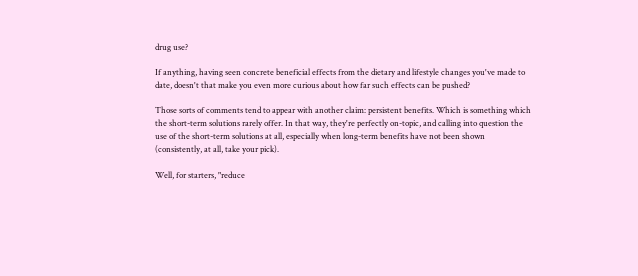drug use?

If anything, having seen concrete beneficial effects from the dietary and lifestyle changes you've made to date, doesn't that make you even more curious about how far such effects can be pushed?

Those sorts of comments tend to appear with another claim: persistent benefits. Which is something which the short-term solutions rarely offer. In that way, they're perfectly on-topic, and calling into question the use of the short-term solutions at all, especially when long-term benefits have not been shown (consistently, at all, take your pick).

Well, for starters, "reduce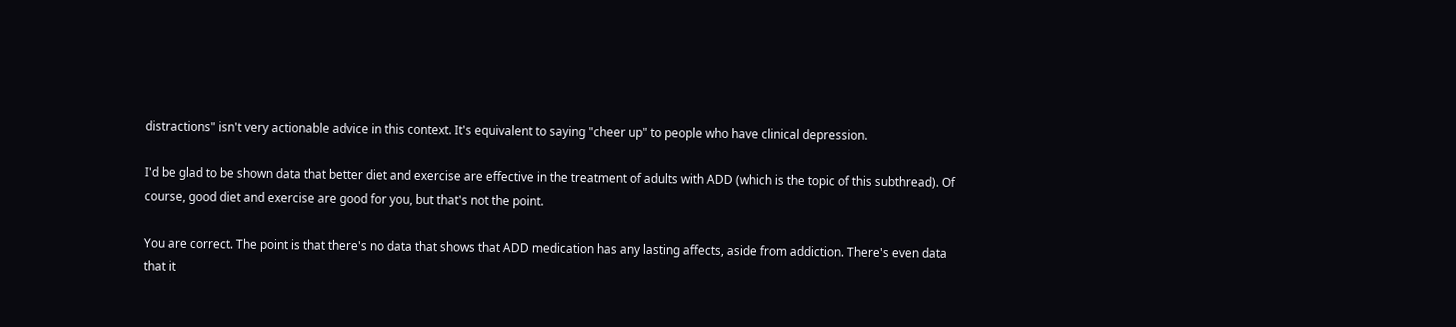distractions" isn't very actionable advice in this context. It's equivalent to saying "cheer up" to people who have clinical depression.

I'd be glad to be shown data that better diet and exercise are effective in the treatment of adults with ADD (which is the topic of this subthread). Of course, good diet and exercise are good for you, but that's not the point.

You are correct. The point is that there's no data that shows that ADD medication has any lasting affects, aside from addiction. There's even data that it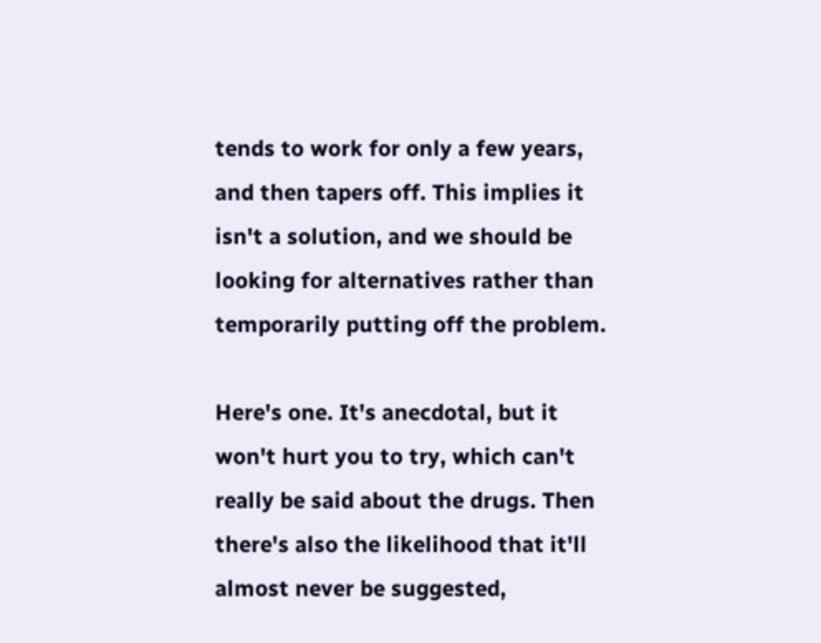tends to work for only a few years, and then tapers off. This implies it isn't a solution, and we should be looking for alternatives rather than temporarily putting off the problem.

Here's one. It's anecdotal, but it won't hurt you to try, which can't really be said about the drugs. Then there's also the likelihood that it'll almost never be suggested,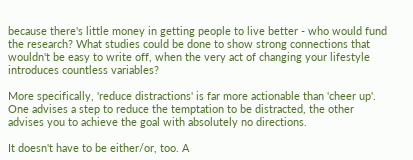because there's little money in getting people to live better - who would fund the research? What studies could be done to show strong connections that wouldn't be easy to write off, when the very act of changing your lifestyle introduces countless variables?

More specifically, 'reduce distractions' is far more actionable than 'cheer up'. One advises a step to reduce the temptation to be distracted, the other advises you to achieve the goal with absolutely no directions.

It doesn't have to be either/or, too. A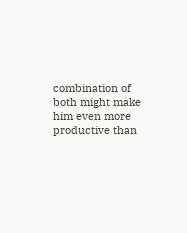combination of both might make him even more productive than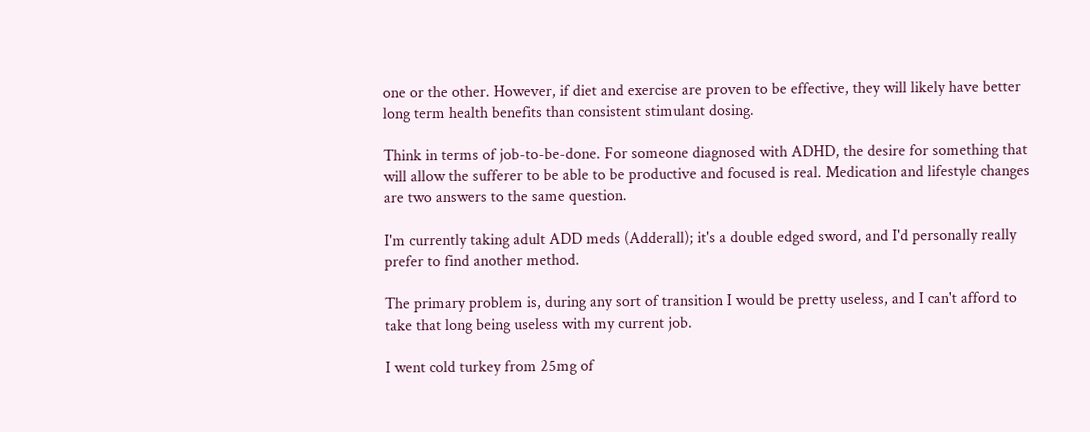one or the other. However, if diet and exercise are proven to be effective, they will likely have better long term health benefits than consistent stimulant dosing.

Think in terms of job-to-be-done. For someone diagnosed with ADHD, the desire for something that will allow the sufferer to be able to be productive and focused is real. Medication and lifestyle changes are two answers to the same question.

I'm currently taking adult ADD meds (Adderall); it's a double edged sword, and I'd personally really prefer to find another method.

The primary problem is, during any sort of transition I would be pretty useless, and I can't afford to take that long being useless with my current job.

I went cold turkey from 25mg of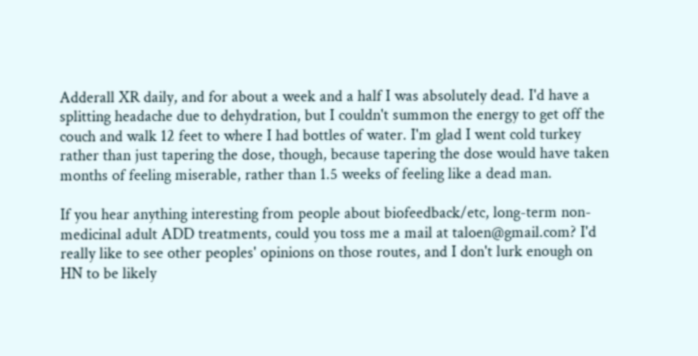Adderall XR daily, and for about a week and a half I was absolutely dead. I'd have a splitting headache due to dehydration, but I couldn't summon the energy to get off the couch and walk 12 feet to where I had bottles of water. I'm glad I went cold turkey rather than just tapering the dose, though, because tapering the dose would have taken months of feeling miserable, rather than 1.5 weeks of feeling like a dead man.

If you hear anything interesting from people about biofeedback/etc, long-term non-medicinal adult ADD treatments, could you toss me a mail at taloen@gmail.com? I'd really like to see other peoples' opinions on those routes, and I don't lurk enough on HN to be likely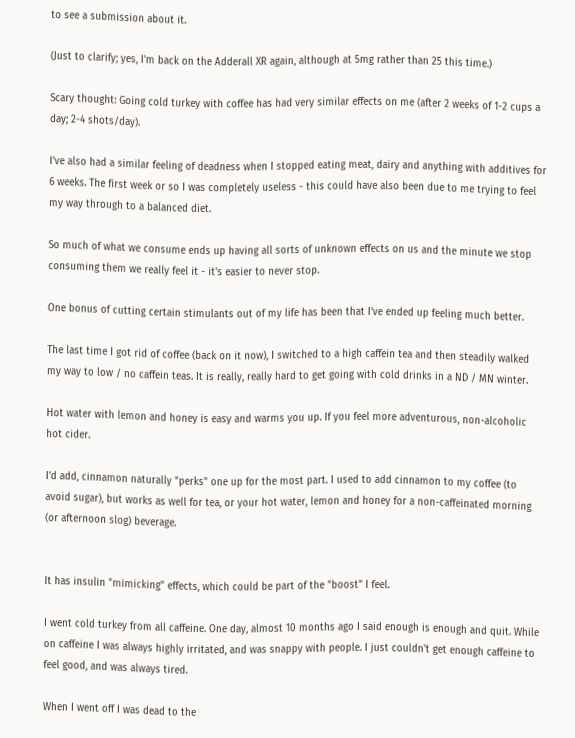to see a submission about it.

(Just to clarify; yes, I'm back on the Adderall XR again, although at 5mg rather than 25 this time.)

Scary thought: Going cold turkey with coffee has had very similar effects on me (after 2 weeks of 1-2 cups a day; 2-4 shots/day).

I've also had a similar feeling of deadness when I stopped eating meat, dairy and anything with additives for 6 weeks. The first week or so I was completely useless - this could have also been due to me trying to feel my way through to a balanced diet.

So much of what we consume ends up having all sorts of unknown effects on us and the minute we stop consuming them we really feel it - it's easier to never stop.

One bonus of cutting certain stimulants out of my life has been that I've ended up feeling much better.

The last time I got rid of coffee (back on it now), I switched to a high caffein tea and then steadily walked my way to low / no caffein teas. It is really, really hard to get going with cold drinks in a ND / MN winter.

Hot water with lemon and honey is easy and warms you up. If you feel more adventurous, non-alcoholic hot cider.

I'd add, cinnamon naturally "perks" one up for the most part. I used to add cinnamon to my coffee (to avoid sugar), but works as well for tea, or your hot water, lemon and honey for a non-caffeinated morning (or afternoon slog) beverage.


It has insulin "mimicking" effects, which could be part of the "boost" I feel.

I went cold turkey from all caffeine. One day, almost 10 months ago I said enough is enough and quit. While on caffeine I was always highly irritated, and was snappy with people. I just couldn't get enough caffeine to feel good, and was always tired.

When I went off I was dead to the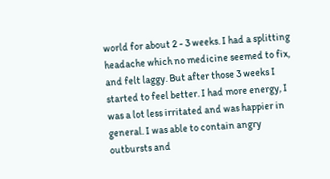world for about 2 - 3 weeks. I had a splitting headache which no medicine seemed to fix, and felt laggy. But after those 3 weeks I started to feel better. I had more energy, I was a lot less irritated and was happier in general. I was able to contain angry outbursts and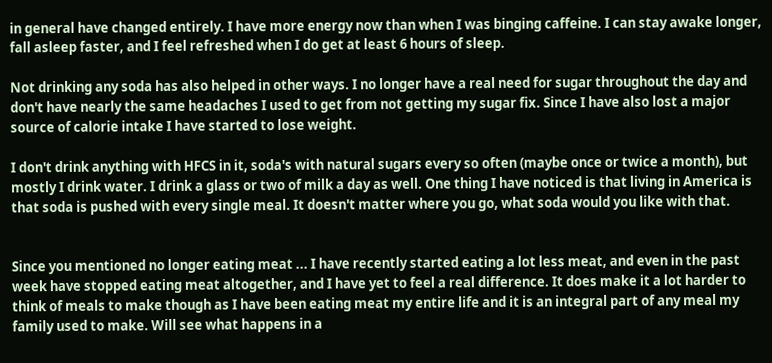in general have changed entirely. I have more energy now than when I was binging caffeine. I can stay awake longer, fall asleep faster, and I feel refreshed when I do get at least 6 hours of sleep.

Not drinking any soda has also helped in other ways. I no longer have a real need for sugar throughout the day and don't have nearly the same headaches I used to get from not getting my sugar fix. Since I have also lost a major source of calorie intake I have started to lose weight.

I don't drink anything with HFCS in it, soda's with natural sugars every so often (maybe once or twice a month), but mostly I drink water. I drink a glass or two of milk a day as well. One thing I have noticed is that living in America is that soda is pushed with every single meal. It doesn't matter where you go, what soda would you like with that.


Since you mentioned no longer eating meat ... I have recently started eating a lot less meat, and even in the past week have stopped eating meat altogether, and I have yet to feel a real difference. It does make it a lot harder to think of meals to make though as I have been eating meat my entire life and it is an integral part of any meal my family used to make. Will see what happens in a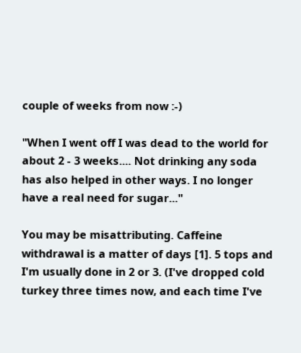couple of weeks from now :-)

"When I went off I was dead to the world for about 2 - 3 weeks.... Not drinking any soda has also helped in other ways. I no longer have a real need for sugar..."

You may be misattributing. Caffeine withdrawal is a matter of days [1]. 5 tops and I'm usually done in 2 or 3. (I've dropped cold turkey three times now, and each time I've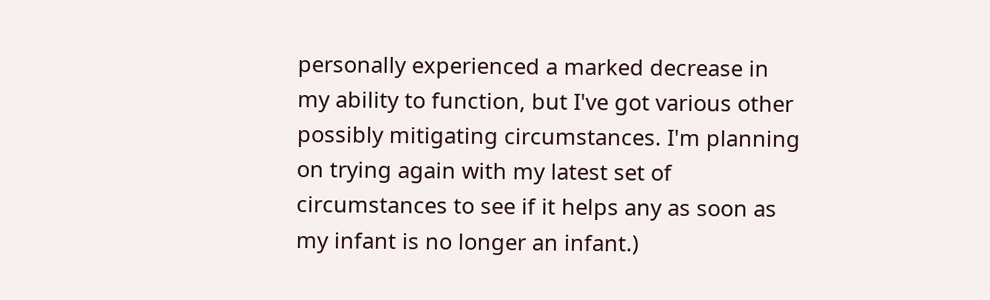personally experienced a marked decrease in my ability to function, but I've got various other possibly mitigating circumstances. I'm planning on trying again with my latest set of circumstances to see if it helps any as soon as my infant is no longer an infant.)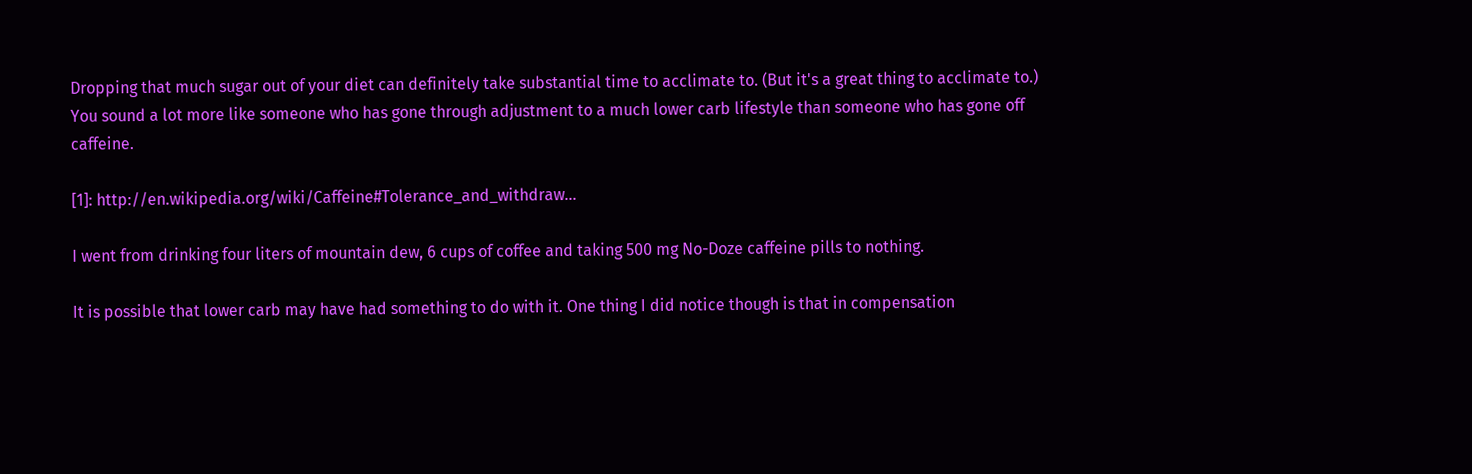Dropping that much sugar out of your diet can definitely take substantial time to acclimate to. (But it's a great thing to acclimate to.) You sound a lot more like someone who has gone through adjustment to a much lower carb lifestyle than someone who has gone off caffeine.

[1]: http://en.wikipedia.org/wiki/Caffeine#Tolerance_and_withdraw...

I went from drinking four liters of mountain dew, 6 cups of coffee and taking 500 mg No-Doze caffeine pills to nothing.

It is possible that lower carb may have had something to do with it. One thing I did notice though is that in compensation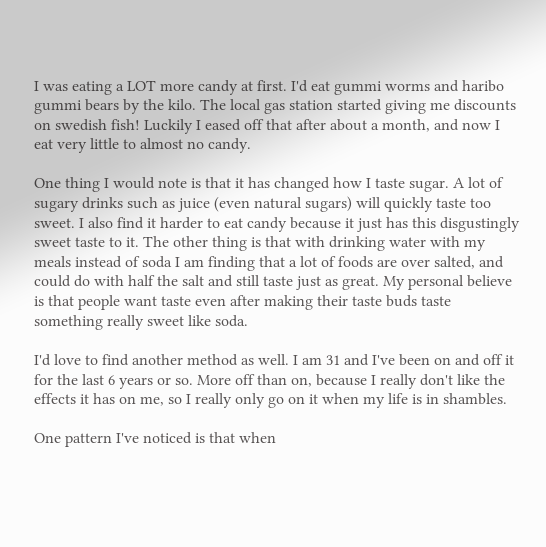I was eating a LOT more candy at first. I'd eat gummi worms and haribo gummi bears by the kilo. The local gas station started giving me discounts on swedish fish! Luckily I eased off that after about a month, and now I eat very little to almost no candy.

One thing I would note is that it has changed how I taste sugar. A lot of sugary drinks such as juice (even natural sugars) will quickly taste too sweet. I also find it harder to eat candy because it just has this disgustingly sweet taste to it. The other thing is that with drinking water with my meals instead of soda I am finding that a lot of foods are over salted, and could do with half the salt and still taste just as great. My personal believe is that people want taste even after making their taste buds taste something really sweet like soda.

I'd love to find another method as well. I am 31 and I've been on and off it for the last 6 years or so. More off than on, because I really don't like the effects it has on me, so I really only go on it when my life is in shambles.

One pattern I've noticed is that when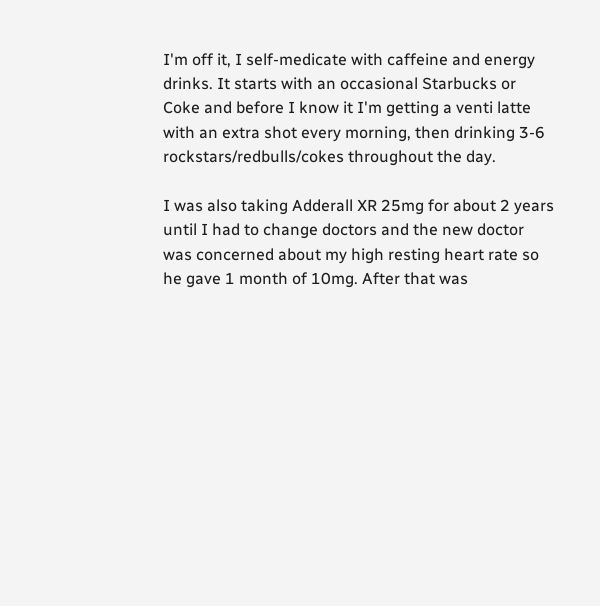I'm off it, I self-medicate with caffeine and energy drinks. It starts with an occasional Starbucks or Coke and before I know it I'm getting a venti latte with an extra shot every morning, then drinking 3-6 rockstars/redbulls/cokes throughout the day.

I was also taking Adderall XR 25mg for about 2 years until I had to change doctors and the new doctor was concerned about my high resting heart rate so he gave 1 month of 10mg. After that was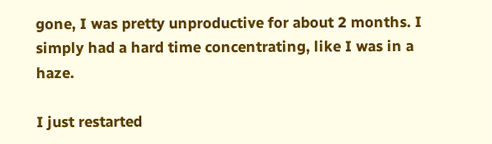gone, I was pretty unproductive for about 2 months. I simply had a hard time concentrating, like I was in a haze.

I just restarted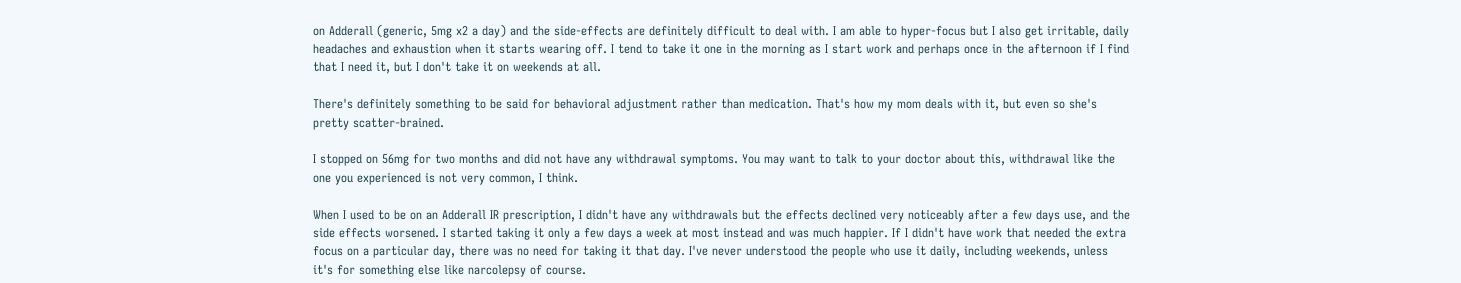on Adderall (generic, 5mg x2 a day) and the side-effects are definitely difficult to deal with. I am able to hyper-focus but I also get irritable, daily headaches and exhaustion when it starts wearing off. I tend to take it one in the morning as I start work and perhaps once in the afternoon if I find that I need it, but I don't take it on weekends at all.

There's definitely something to be said for behavioral adjustment rather than medication. That's how my mom deals with it, but even so she's pretty scatter-brained.

I stopped on 56mg for two months and did not have any withdrawal symptoms. You may want to talk to your doctor about this, withdrawal like the one you experienced is not very common, I think.

When I used to be on an Adderall IR prescription, I didn't have any withdrawals but the effects declined very noticeably after a few days use, and the side effects worsened. I started taking it only a few days a week at most instead and was much happier. If I didn't have work that needed the extra focus on a particular day, there was no need for taking it that day. I've never understood the people who use it daily, including weekends, unless it's for something else like narcolepsy of course.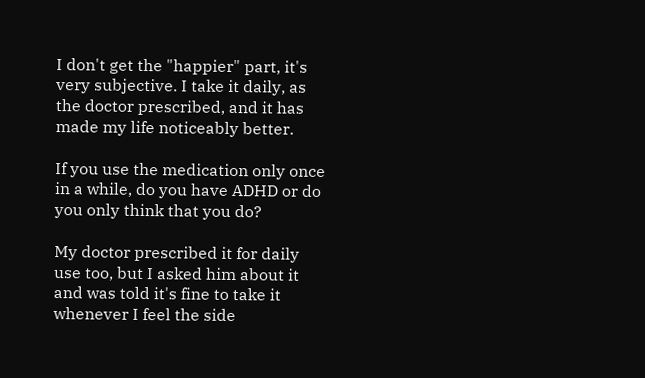I don't get the "happier" part, it's very subjective. I take it daily, as the doctor prescribed, and it has made my life noticeably better.

If you use the medication only once in a while, do you have ADHD or do you only think that you do?

My doctor prescribed it for daily use too, but I asked him about it and was told it's fine to take it whenever I feel the side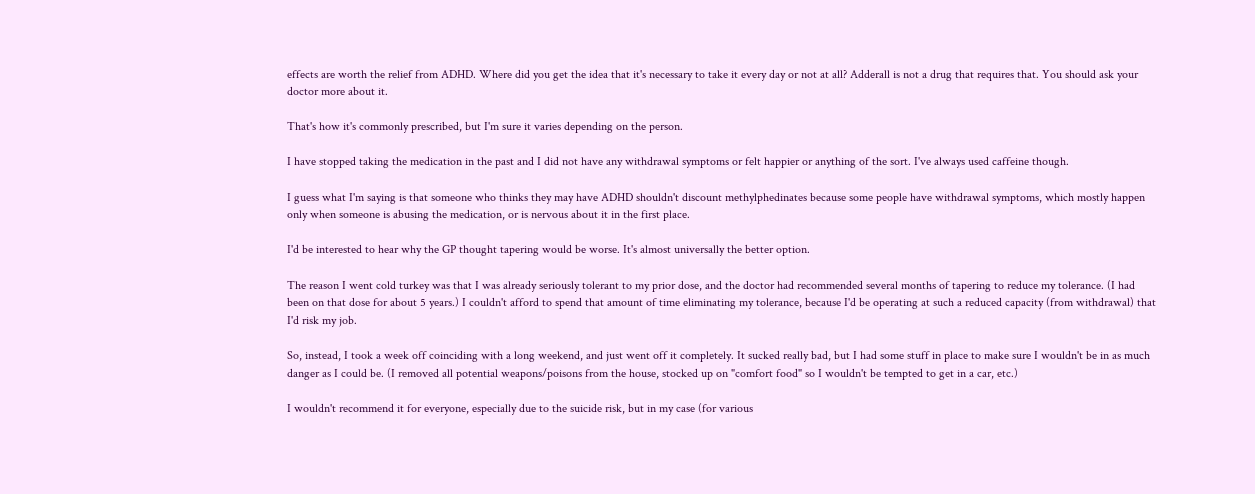effects are worth the relief from ADHD. Where did you get the idea that it's necessary to take it every day or not at all? Adderall is not a drug that requires that. You should ask your doctor more about it.

That's how it's commonly prescribed, but I'm sure it varies depending on the person.

I have stopped taking the medication in the past and I did not have any withdrawal symptoms or felt happier or anything of the sort. I've always used caffeine though.

I guess what I'm saying is that someone who thinks they may have ADHD shouldn't discount methylphedinates because some people have withdrawal symptoms, which mostly happen only when someone is abusing the medication, or is nervous about it in the first place.

I'd be interested to hear why the GP thought tapering would be worse. It's almost universally the better option.

The reason I went cold turkey was that I was already seriously tolerant to my prior dose, and the doctor had recommended several months of tapering to reduce my tolerance. (I had been on that dose for about 5 years.) I couldn't afford to spend that amount of time eliminating my tolerance, because I'd be operating at such a reduced capacity (from withdrawal) that I'd risk my job.

So, instead, I took a week off coinciding with a long weekend, and just went off it completely. It sucked really bad, but I had some stuff in place to make sure I wouldn't be in as much danger as I could be. (I removed all potential weapons/poisons from the house, stocked up on "comfort food" so I wouldn't be tempted to get in a car, etc.)

I wouldn't recommend it for everyone, especially due to the suicide risk, but in my case (for various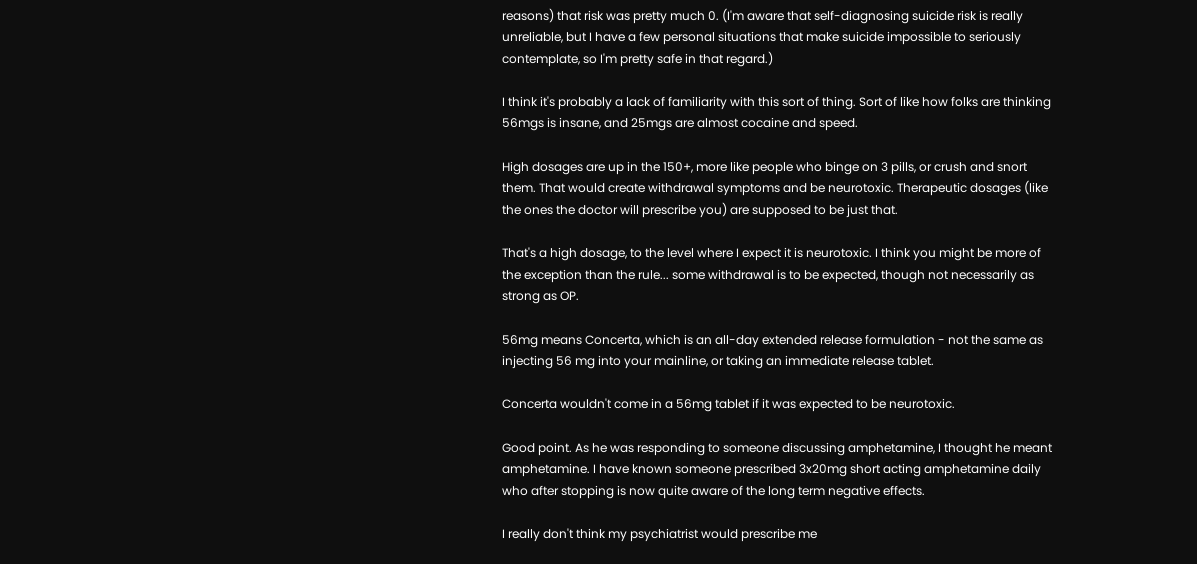reasons) that risk was pretty much 0. (I'm aware that self-diagnosing suicide risk is really unreliable, but I have a few personal situations that make suicide impossible to seriously contemplate, so I'm pretty safe in that regard.)

I think it's probably a lack of familiarity with this sort of thing. Sort of like how folks are thinking 56mgs is insane, and 25mgs are almost cocaine and speed.

High dosages are up in the 150+, more like people who binge on 3 pills, or crush and snort them. That would create withdrawal symptoms and be neurotoxic. Therapeutic dosages (like the ones the doctor will prescribe you) are supposed to be just that.

That's a high dosage, to the level where I expect it is neurotoxic. I think you might be more of the exception than the rule... some withdrawal is to be expected, though not necessarily as strong as OP.

56mg means Concerta, which is an all-day extended release formulation - not the same as injecting 56 mg into your mainline, or taking an immediate release tablet.

Concerta wouldn't come in a 56mg tablet if it was expected to be neurotoxic.

Good point. As he was responding to someone discussing amphetamine, I thought he meant amphetamine. I have known someone prescribed 3x20mg short acting amphetamine daily who after stopping is now quite aware of the long term negative effects.

I really don't think my psychiatrist would prescribe me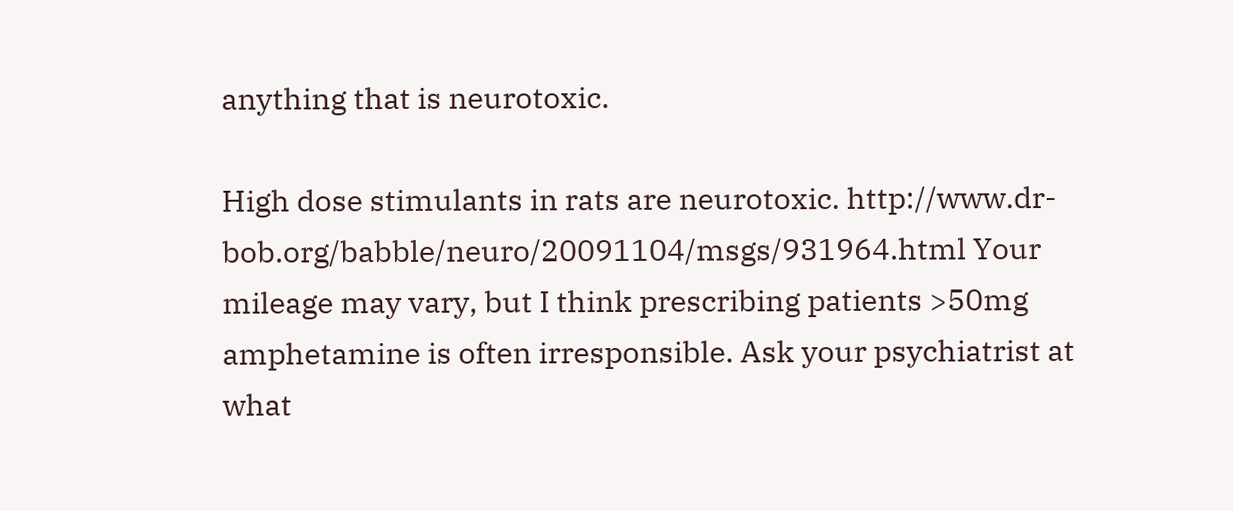anything that is neurotoxic.

High dose stimulants in rats are neurotoxic. http://www.dr-bob.org/babble/neuro/20091104/msgs/931964.html Your mileage may vary, but I think prescribing patients >50mg amphetamine is often irresponsible. Ask your psychiatrist at what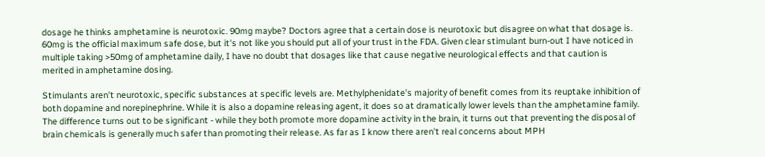dosage he thinks amphetamine is neurotoxic. 90mg maybe? Doctors agree that a certain dose is neurotoxic but disagree on what that dosage is. 60mg is the official maximum safe dose, but it's not like you should put all of your trust in the FDA. Given clear stimulant burn-out I have noticed in multiple taking >50mg of amphetamine daily, I have no doubt that dosages like that cause negative neurological effects and that caution is merited in amphetamine dosing.

Stimulants aren't neurotoxic, specific substances at specific levels are. Methylphenidate's majority of benefit comes from its reuptake inhibition of both dopamine and norepinephrine. While it is also a dopamine releasing agent, it does so at dramatically lower levels than the amphetamine family. The difference turns out to be significant - while they both promote more dopamine activity in the brain, it turns out that preventing the disposal of brain chemicals is generally much safer than promoting their release. As far as I know there aren't real concerns about MPH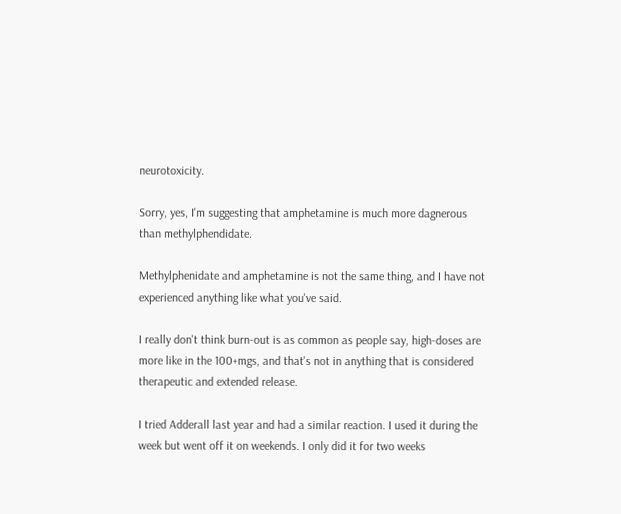neurotoxicity.

Sorry, yes, I'm suggesting that amphetamine is much more dagnerous than methylphendidate.

Methylphenidate and amphetamine is not the same thing, and I have not experienced anything like what you've said.

I really don't think burn-out is as common as people say, high-doses are more like in the 100+mgs, and that's not in anything that is considered therapeutic and extended release.

I tried Adderall last year and had a similar reaction. I used it during the week but went off it on weekends. I only did it for two weeks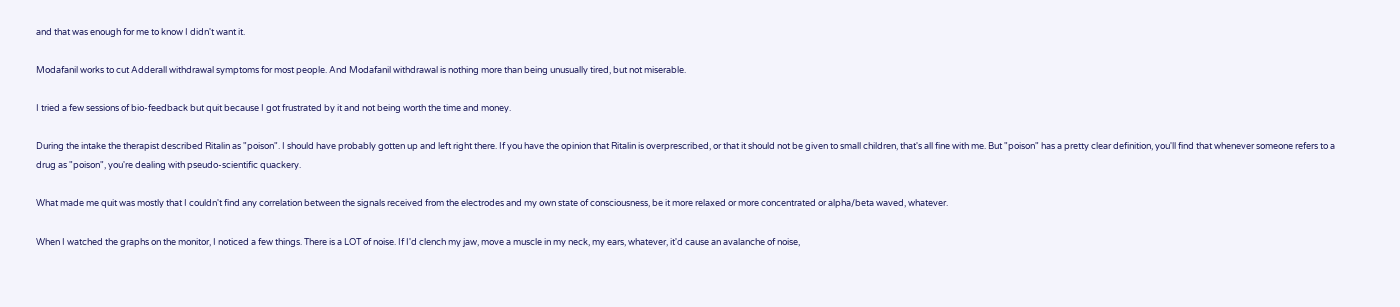and that was enough for me to know I didn't want it.

Modafanil works to cut Adderall withdrawal symptoms for most people. And Modafanil withdrawal is nothing more than being unusually tired, but not miserable.

I tried a few sessions of bio-feedback but quit because I got frustrated by it and not being worth the time and money.

During the intake the therapist described Ritalin as "poison". I should have probably gotten up and left right there. If you have the opinion that Ritalin is overprescribed, or that it should not be given to small children, that's all fine with me. But "poison" has a pretty clear definition, you'll find that whenever someone refers to a drug as "poison", you're dealing with pseudo-scientific quackery.

What made me quit was mostly that I couldn't find any correlation between the signals received from the electrodes and my own state of consciousness, be it more relaxed or more concentrated or alpha/beta waved, whatever.

When I watched the graphs on the monitor, I noticed a few things. There is a LOT of noise. If I'd clench my jaw, move a muscle in my neck, my ears, whatever, it'd cause an avalanche of noise,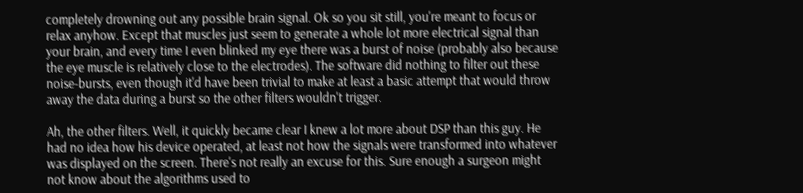completely drowning out any possible brain signal. Ok so you sit still, you're meant to focus or relax anyhow. Except that muscles just seem to generate a whole lot more electrical signal than your brain, and every time I even blinked my eye there was a burst of noise (probably also because the eye muscle is relatively close to the electrodes). The software did nothing to filter out these noise-bursts, even though it'd have been trivial to make at least a basic attempt that would throw away the data during a burst so the other filters wouldn't trigger.

Ah, the other filters. Well, it quickly became clear I knew a lot more about DSP than this guy. He had no idea how his device operated, at least not how the signals were transformed into whatever was displayed on the screen. There's not really an excuse for this. Sure enough a surgeon might not know about the algorithms used to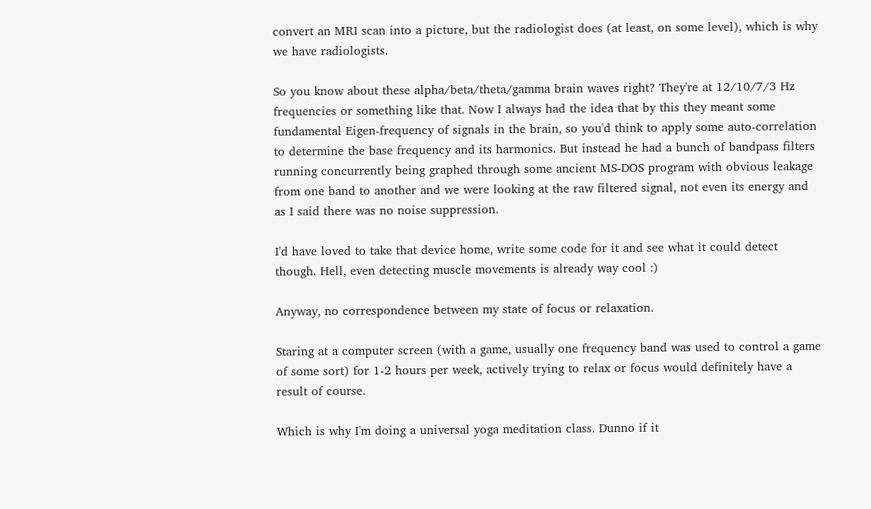convert an MRI scan into a picture, but the radiologist does (at least, on some level), which is why we have radiologists.

So you know about these alpha/beta/theta/gamma brain waves right? They're at 12/10/7/3 Hz frequencies or something like that. Now I always had the idea that by this they meant some fundamental Eigen-frequency of signals in the brain, so you'd think to apply some auto-correlation to determine the base frequency and its harmonics. But instead he had a bunch of bandpass filters running concurrently being graphed through some ancient MS-DOS program with obvious leakage from one band to another and we were looking at the raw filtered signal, not even its energy and as I said there was no noise suppression.

I'd have loved to take that device home, write some code for it and see what it could detect though. Hell, even detecting muscle movements is already way cool :)

Anyway, no correspondence between my state of focus or relaxation.

Staring at a computer screen (with a game, usually one frequency band was used to control a game of some sort) for 1-2 hours per week, actively trying to relax or focus would definitely have a result of course.

Which is why I'm doing a universal yoga meditation class. Dunno if it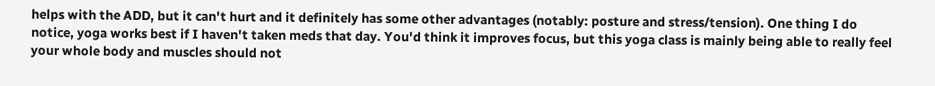helps with the ADD, but it can't hurt and it definitely has some other advantages (notably: posture and stress/tension). One thing I do notice, yoga works best if I haven't taken meds that day. You'd think it improves focus, but this yoga class is mainly being able to really feel your whole body and muscles should not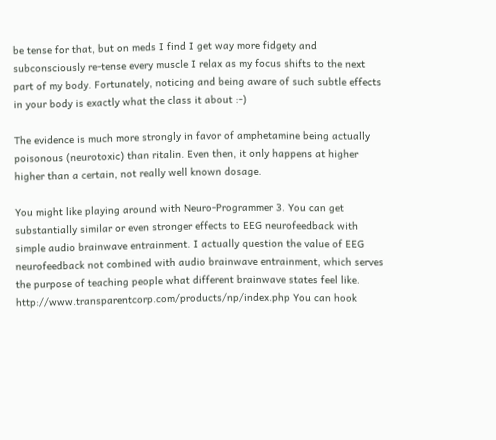be tense for that, but on meds I find I get way more fidgety and subconsciously re-tense every muscle I relax as my focus shifts to the next part of my body. Fortunately, noticing and being aware of such subtle effects in your body is exactly what the class it about :-)

The evidence is much more strongly in favor of amphetamine being actually poisonous (neurotoxic) than ritalin. Even then, it only happens at higher higher than a certain, not really well known dosage.

You might like playing around with Neuro-Programmer 3. You can get substantially similar or even stronger effects to EEG neurofeedback with simple audio brainwave entrainment. I actually question the value of EEG neurofeedback not combined with audio brainwave entrainment, which serves the purpose of teaching people what different brainwave states feel like. http://www.transparentcorp.com/products/np/index.php You can hook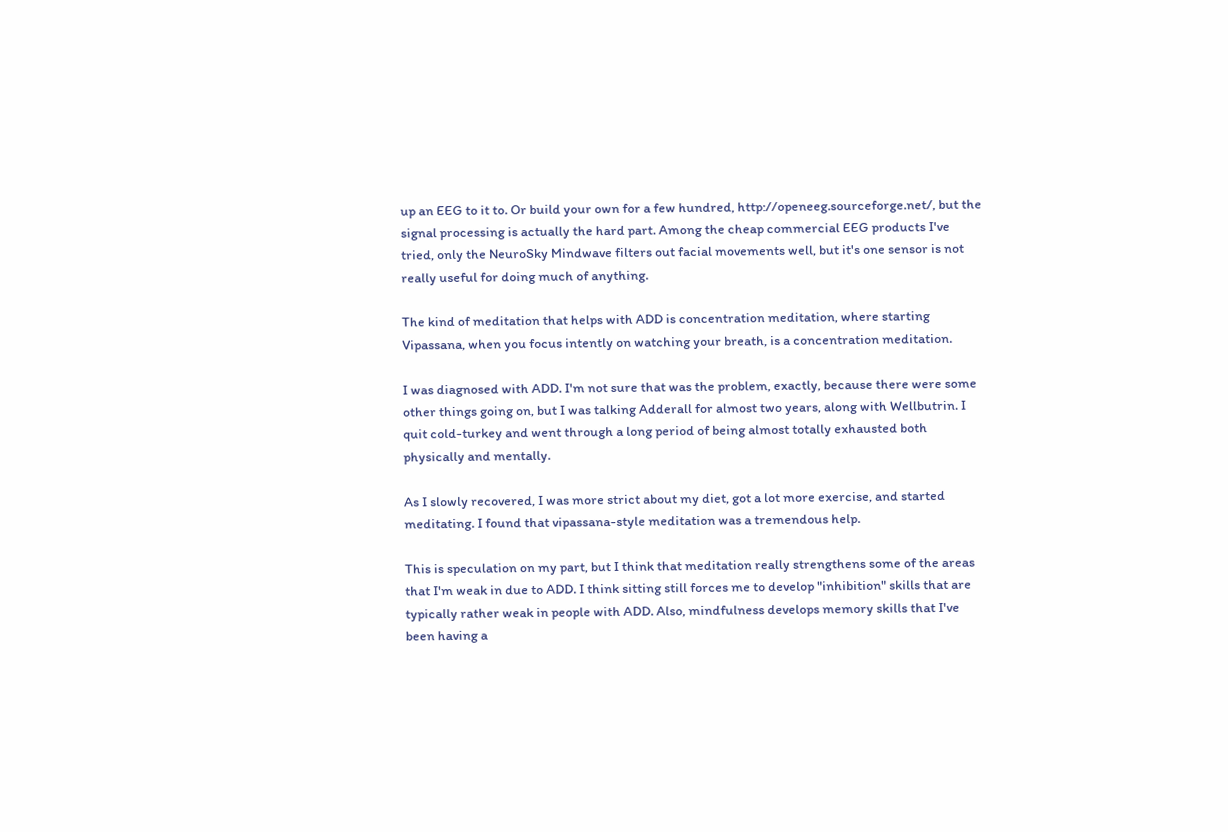up an EEG to it to. Or build your own for a few hundred, http://openeeg.sourceforge.net/, but the signal processing is actually the hard part. Among the cheap commercial EEG products I've tried, only the NeuroSky Mindwave filters out facial movements well, but it's one sensor is not really useful for doing much of anything.

The kind of meditation that helps with ADD is concentration meditation, where starting Vipassana, when you focus intently on watching your breath, is a concentration meditation.

I was diagnosed with ADD. I'm not sure that was the problem, exactly, because there were some other things going on, but I was talking Adderall for almost two years, along with Wellbutrin. I quit cold-turkey and went through a long period of being almost totally exhausted both physically and mentally.

As I slowly recovered, I was more strict about my diet, got a lot more exercise, and started meditating. I found that vipassana-style meditation was a tremendous help.

This is speculation on my part, but I think that meditation really strengthens some of the areas that I'm weak in due to ADD. I think sitting still forces me to develop "inhibition" skills that are typically rather weak in people with ADD. Also, mindfulness develops memory skills that I've been having a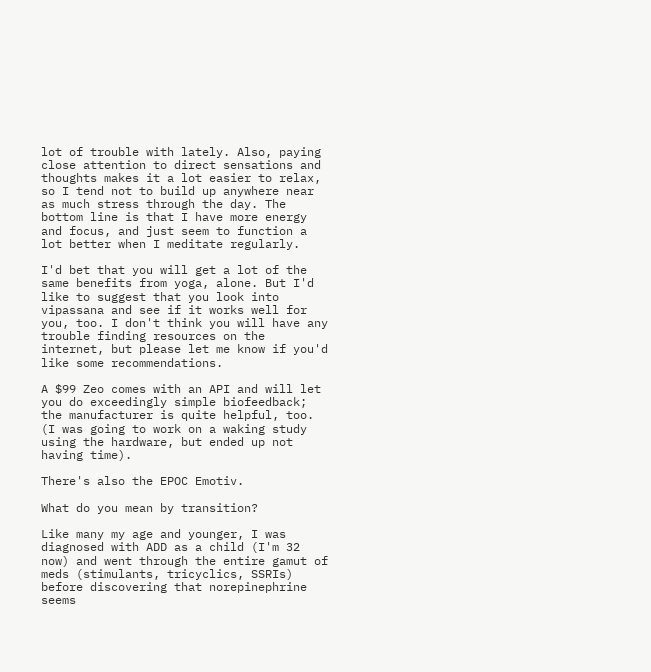lot of trouble with lately. Also, paying close attention to direct sensations and thoughts makes it a lot easier to relax, so I tend not to build up anywhere near as much stress through the day. The bottom line is that I have more energy and focus, and just seem to function a lot better when I meditate regularly.

I'd bet that you will get a lot of the same benefits from yoga, alone. But I'd like to suggest that you look into vipassana and see if it works well for you, too. I don't think you will have any trouble finding resources on the internet, but please let me know if you'd like some recommendations.

A $99 Zeo comes with an API and will let you do exceedingly simple biofeedback; the manufacturer is quite helpful, too. (I was going to work on a waking study using the hardware, but ended up not having time).

There's also the EPOC Emotiv.

What do you mean by transition?

Like many my age and younger, I was diagnosed with ADD as a child (I'm 32 now) and went through the entire gamut of meds (stimulants, tricyclics, SSRIs) before discovering that norepinephrine seems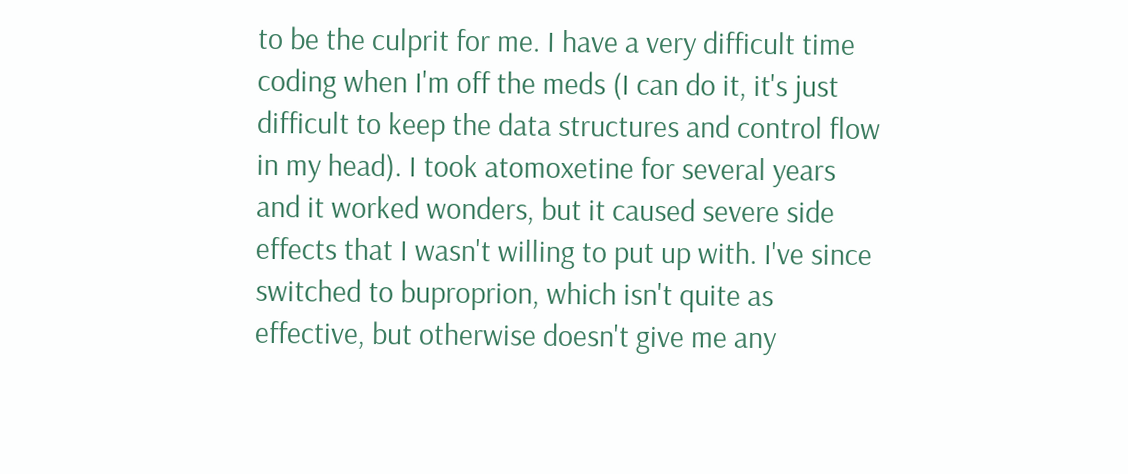to be the culprit for me. I have a very difficult time coding when I'm off the meds (I can do it, it's just difficult to keep the data structures and control flow in my head). I took atomoxetine for several years and it worked wonders, but it caused severe side effects that I wasn't willing to put up with. I've since switched to buproprion, which isn't quite as effective, but otherwise doesn't give me any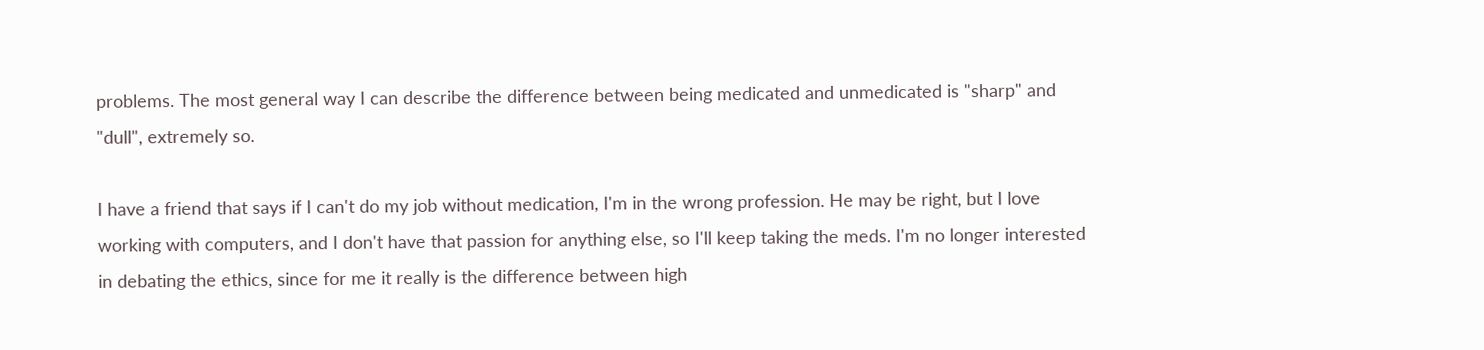problems. The most general way I can describe the difference between being medicated and unmedicated is "sharp" and "dull", extremely so.

I have a friend that says if I can't do my job without medication, I'm in the wrong profession. He may be right, but I love working with computers, and I don't have that passion for anything else, so I'll keep taking the meds. I'm no longer interested in debating the ethics, since for me it really is the difference between high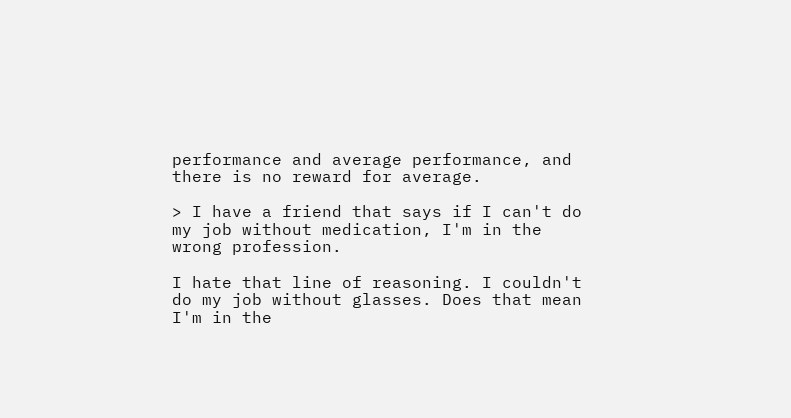performance and average performance, and there is no reward for average.

> I have a friend that says if I can't do my job without medication, I'm in the wrong profession.

I hate that line of reasoning. I couldn't do my job without glasses. Does that mean I'm in the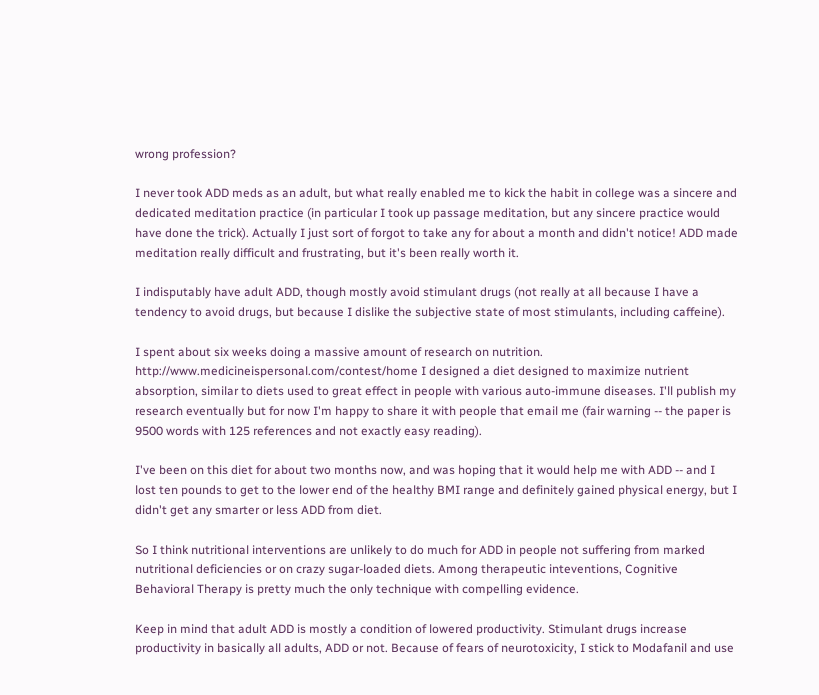wrong profession?

I never took ADD meds as an adult, but what really enabled me to kick the habit in college was a sincere and dedicated meditation practice (in particular I took up passage meditation, but any sincere practice would have done the trick). Actually I just sort of forgot to take any for about a month and didn't notice! ADD made meditation really difficult and frustrating, but it's been really worth it.

I indisputably have adult ADD, though mostly avoid stimulant drugs (not really at all because I have a tendency to avoid drugs, but because I dislike the subjective state of most stimulants, including caffeine).

I spent about six weeks doing a massive amount of research on nutrition. http://www.medicineispersonal.com/contest/home I designed a diet designed to maximize nutrient absorption, similar to diets used to great effect in people with various auto-immune diseases. I'll publish my research eventually but for now I'm happy to share it with people that email me (fair warning -- the paper is 9500 words with 125 references and not exactly easy reading).

I've been on this diet for about two months now, and was hoping that it would help me with ADD -- and I lost ten pounds to get to the lower end of the healthy BMI range and definitely gained physical energy, but I didn't get any smarter or less ADD from diet.

So I think nutritional interventions are unlikely to do much for ADD in people not suffering from marked nutritional deficiencies or on crazy sugar-loaded diets. Among therapeutic inteventions, Cognitive Behavioral Therapy is pretty much the only technique with compelling evidence.

Keep in mind that adult ADD is mostly a condition of lowered productivity. Stimulant drugs increase productivity in basically all adults, ADD or not. Because of fears of neurotoxicity, I stick to Modafanil and use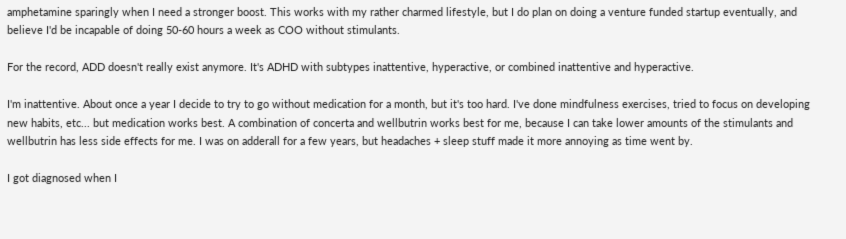amphetamine sparingly when I need a stronger boost. This works with my rather charmed lifestyle, but I do plan on doing a venture funded startup eventually, and believe I'd be incapable of doing 50-60 hours a week as COO without stimulants.

For the record, ADD doesn't really exist anymore. It's ADHD with subtypes inattentive, hyperactive, or combined inattentive and hyperactive.

I'm inattentive. About once a year I decide to try to go without medication for a month, but it's too hard. I've done mindfulness exercises, tried to focus on developing new habits, etc... but medication works best. A combination of concerta and wellbutrin works best for me, because I can take lower amounts of the stimulants and wellbutrin has less side effects for me. I was on adderall for a few years, but headaches + sleep stuff made it more annoying as time went by.

I got diagnosed when I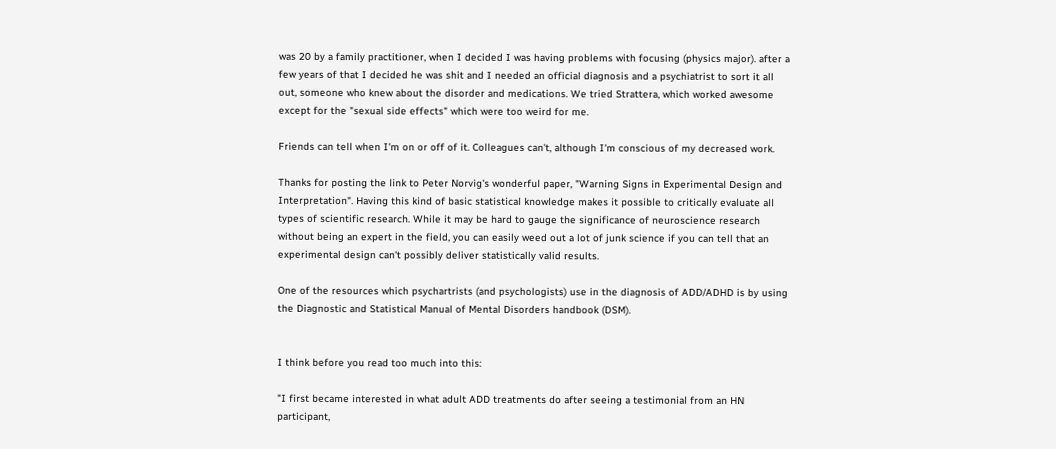was 20 by a family practitioner, when I decided I was having problems with focusing (physics major). after a few years of that I decided he was shit and I needed an official diagnosis and a psychiatrist to sort it all out, someone who knew about the disorder and medications. We tried Strattera, which worked awesome except for the "sexual side effects" which were too weird for me.

Friends can tell when I'm on or off of it. Colleagues can't, although I'm conscious of my decreased work.

Thanks for posting the link to Peter Norvig's wonderful paper, "Warning Signs in Experimental Design and Interpretation". Having this kind of basic statistical knowledge makes it possible to critically evaluate all types of scientific research. While it may be hard to gauge the significance of neuroscience research without being an expert in the field, you can easily weed out a lot of junk science if you can tell that an experimental design can't possibly deliver statistically valid results.

One of the resources which psychartrists (and psychologists) use in the diagnosis of ADD/ADHD is by using the Diagnostic and Statistical Manual of Mental Disorders handbook (DSM).


I think before you read too much into this:

"I first became interested in what adult ADD treatments do after seeing a testimonial from an HN participant,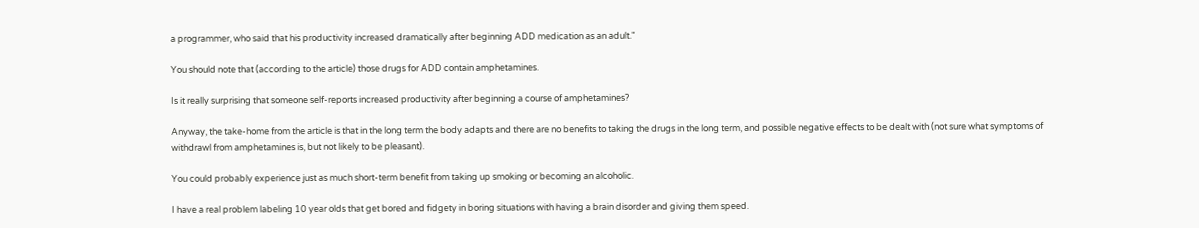a programmer, who said that his productivity increased dramatically after beginning ADD medication as an adult."

You should note that (according to the article) those drugs for ADD contain amphetamines.

Is it really surprising that someone self-reports increased productivity after beginning a course of amphetamines?

Anyway, the take-home from the article is that in the long term the body adapts and there are no benefits to taking the drugs in the long term, and possible negative effects to be dealt with (not sure what symptoms of withdrawl from amphetamines is, but not likely to be pleasant).

You could probably experience just as much short-term benefit from taking up smoking or becoming an alcoholic.

I have a real problem labeling 10 year olds that get bored and fidgety in boring situations with having a brain disorder and giving them speed.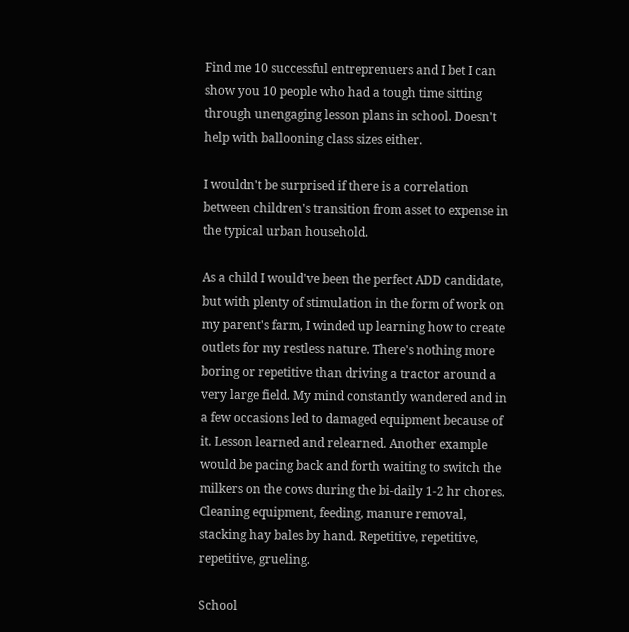Find me 10 successful entreprenuers and I bet I can show you 10 people who had a tough time sitting through unengaging lesson plans in school. Doesn't help with ballooning class sizes either.

I wouldn't be surprised if there is a correlation between children's transition from asset to expense in the typical urban household.

As a child I would've been the perfect ADD candidate, but with plenty of stimulation in the form of work on my parent's farm, I winded up learning how to create outlets for my restless nature. There's nothing more boring or repetitive than driving a tractor around a very large field. My mind constantly wandered and in a few occasions led to damaged equipment because of it. Lesson learned and relearned. Another example would be pacing back and forth waiting to switch the milkers on the cows during the bi-daily 1-2 hr chores. Cleaning equipment, feeding, manure removal, stacking hay bales by hand. Repetitive, repetitive, repetitive, grueling.

School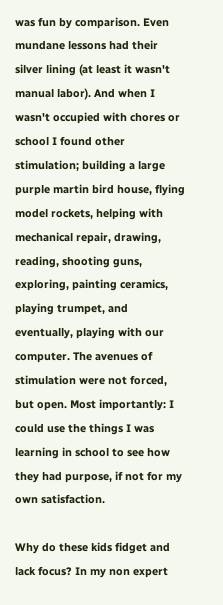was fun by comparison. Even mundane lessons had their silver lining (at least it wasn't manual labor). And when I wasn't occupied with chores or school I found other stimulation; building a large purple martin bird house, flying model rockets, helping with mechanical repair, drawing, reading, shooting guns, exploring, painting ceramics, playing trumpet, and eventually, playing with our computer. The avenues of stimulation were not forced, but open. Most importantly: I could use the things I was learning in school to see how they had purpose, if not for my own satisfaction.

Why do these kids fidget and lack focus? In my non expert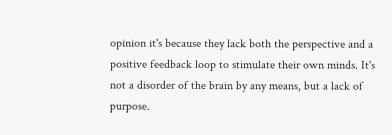opinion it's because they lack both the perspective and a positive feedback loop to stimulate their own minds. It's not a disorder of the brain by any means, but a lack of purpose.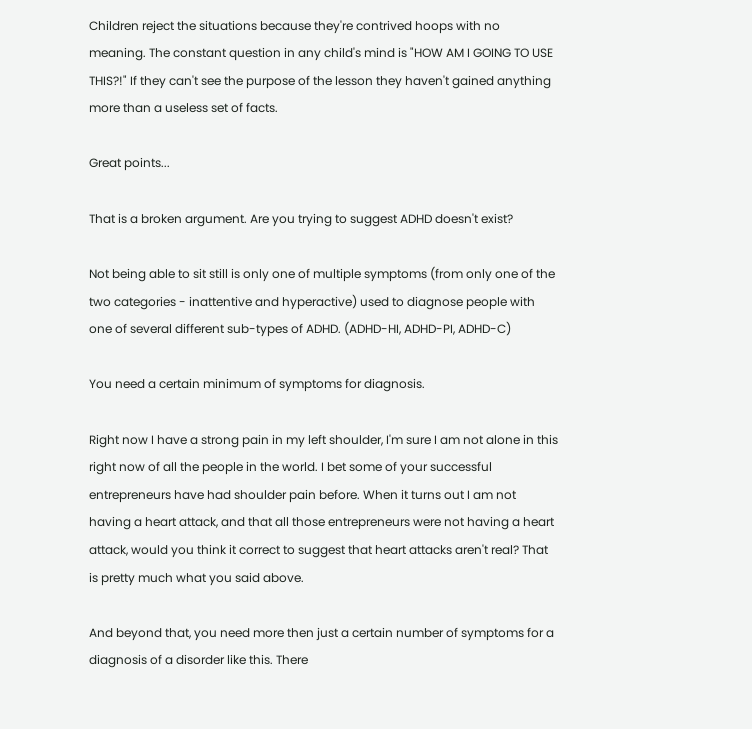Children reject the situations because they're contrived hoops with no meaning. The constant question in any child's mind is "HOW AM I GOING TO USE THIS?!" If they can't see the purpose of the lesson they haven't gained anything more than a useless set of facts.

Great points...

That is a broken argument. Are you trying to suggest ADHD doesn't exist?

Not being able to sit still is only one of multiple symptoms (from only one of the two categories - inattentive and hyperactive) used to diagnose people with one of several different sub-types of ADHD. (ADHD-HI, ADHD-PI, ADHD-C)

You need a certain minimum of symptoms for diagnosis.

Right now I have a strong pain in my left shoulder, I'm sure I am not alone in this right now of all the people in the world. I bet some of your successful entrepreneurs have had shoulder pain before. When it turns out I am not having a heart attack, and that all those entrepreneurs were not having a heart attack, would you think it correct to suggest that heart attacks aren't real? That is pretty much what you said above.

And beyond that, you need more then just a certain number of symptoms for a diagnosis of a disorder like this. There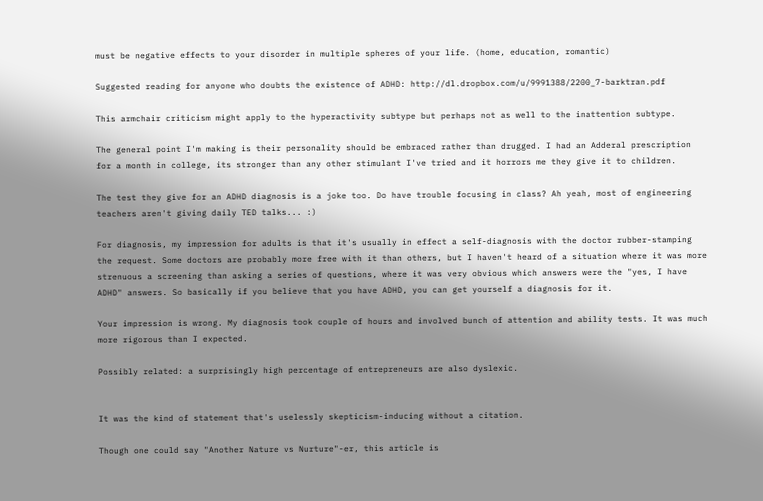must be negative effects to your disorder in multiple spheres of your life. (home, education, romantic)

Suggested reading for anyone who doubts the existence of ADHD: http://dl.dropbox.com/u/9991388/2200_7-barktran.pdf

This armchair criticism might apply to the hyperactivity subtype but perhaps not as well to the inattention subtype.

The general point I'm making is their personality should be embraced rather than drugged. I had an Adderal prescription for a month in college, its stronger than any other stimulant I've tried and it horrors me they give it to children.

The test they give for an ADHD diagnosis is a joke too. Do have trouble focusing in class? Ah yeah, most of engineering teachers aren't giving daily TED talks... :)

For diagnosis, my impression for adults is that it's usually in effect a self-diagnosis with the doctor rubber-stamping the request. Some doctors are probably more free with it than others, but I haven't heard of a situation where it was more strenuous a screening than asking a series of questions, where it was very obvious which answers were the "yes, I have ADHD" answers. So basically if you believe that you have ADHD, you can get yourself a diagnosis for it.

Your impression is wrong. My diagnosis took couple of hours and involved bunch of attention and ability tests. It was much more rigorous than I expected.

Possibly related: a surprisingly high percentage of entrepreneurs are also dyslexic.


It was the kind of statement that's uselessly skepticism-inducing without a citation.

Though one could say "Another Nature vs Nurture"-er, this article is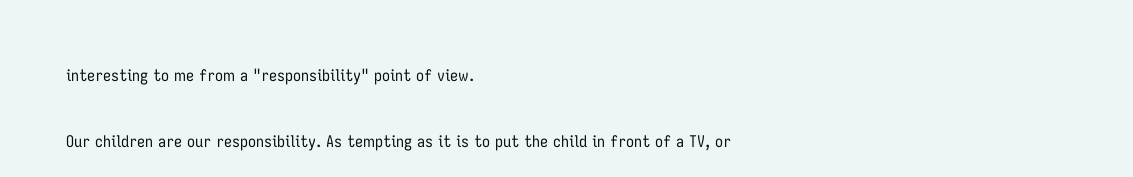interesting to me from a "responsibility" point of view.

Our children are our responsibility. As tempting as it is to put the child in front of a TV, or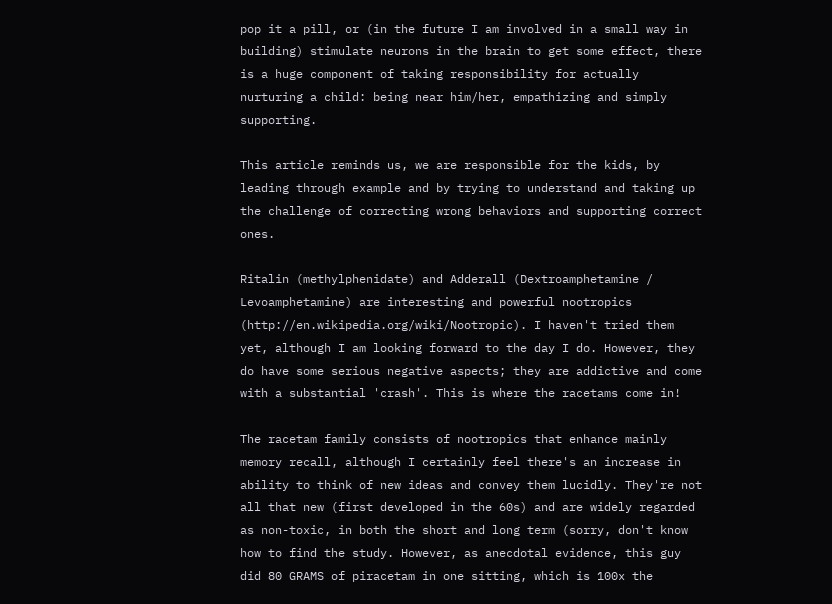pop it a pill, or (in the future I am involved in a small way in building) stimulate neurons in the brain to get some effect, there is a huge component of taking responsibility for actually nurturing a child: being near him/her, empathizing and simply supporting.

This article reminds us, we are responsible for the kids, by leading through example and by trying to understand and taking up the challenge of correcting wrong behaviors and supporting correct ones.

Ritalin (methylphenidate) and Adderall (Dextroamphetamine / Levoamphetamine) are interesting and powerful nootropics (http://en.wikipedia.org/wiki/Nootropic). I haven't tried them yet, although I am looking forward to the day I do. However, they do have some serious negative aspects; they are addictive and come with a substantial 'crash'. This is where the racetams come in!

The racetam family consists of nootropics that enhance mainly memory recall, although I certainly feel there's an increase in ability to think of new ideas and convey them lucidly. They're not all that new (first developed in the 60s) and are widely regarded as non-toxic, in both the short and long term (sorry, don't know how to find the study. However, as anecdotal evidence, this guy did 80 GRAMS of piracetam in one sitting, which is 100x the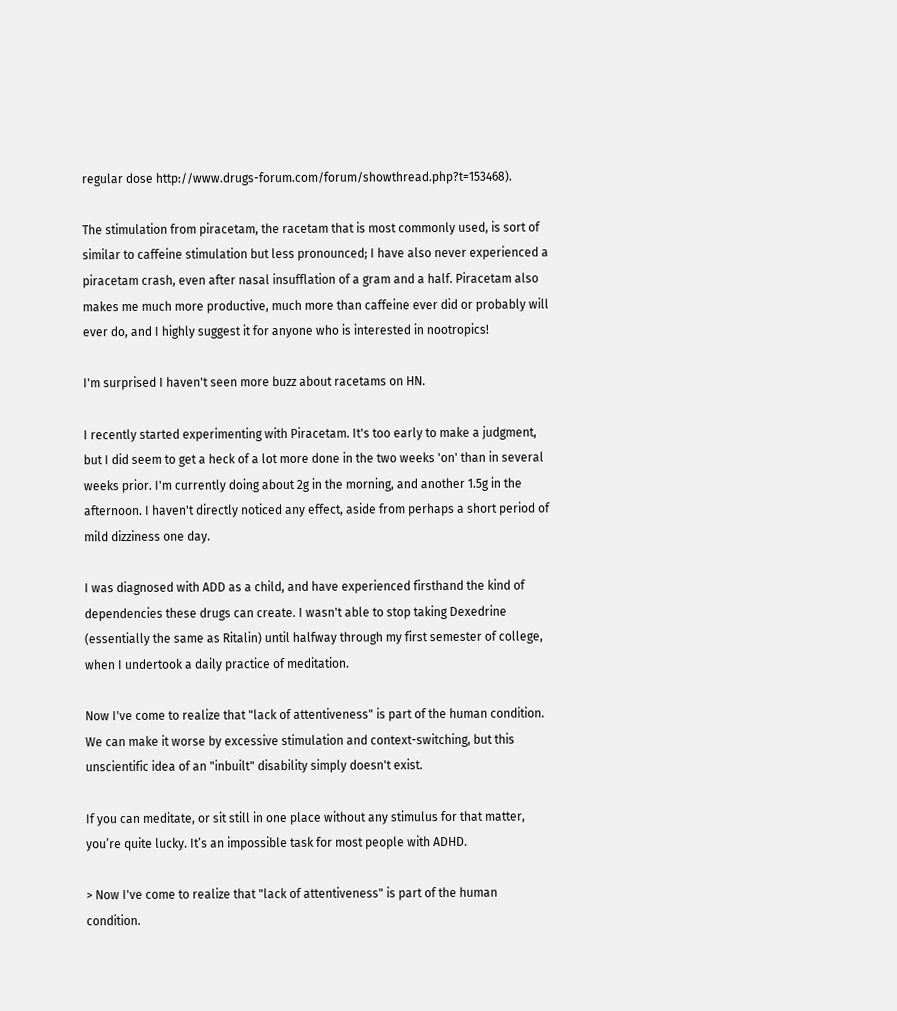regular dose http://www.drugs-forum.com/forum/showthread.php?t=153468).

The stimulation from piracetam, the racetam that is most commonly used, is sort of similar to caffeine stimulation but less pronounced; I have also never experienced a piracetam crash, even after nasal insufflation of a gram and a half. Piracetam also makes me much more productive, much more than caffeine ever did or probably will ever do, and I highly suggest it for anyone who is interested in nootropics!

I'm surprised I haven't seen more buzz about racetams on HN.

I recently started experimenting with Piracetam. It's too early to make a judgment, but I did seem to get a heck of a lot more done in the two weeks 'on' than in several weeks prior. I'm currently doing about 2g in the morning, and another 1.5g in the afternoon. I haven't directly noticed any effect, aside from perhaps a short period of mild dizziness one day.

I was diagnosed with ADD as a child, and have experienced firsthand the kind of dependencies these drugs can create. I wasn't able to stop taking Dexedrine (essentially the same as Ritalin) until halfway through my first semester of college, when I undertook a daily practice of meditation.

Now I've come to realize that "lack of attentiveness" is part of the human condition. We can make it worse by excessive stimulation and context-switching, but this unscientific idea of an "inbuilt" disability simply doesn't exist.

If you can meditate, or sit still in one place without any stimulus for that matter, you’re quite lucky. It’s an impossible task for most people with ADHD.

> Now I've come to realize that "lack of attentiveness" is part of the human condition.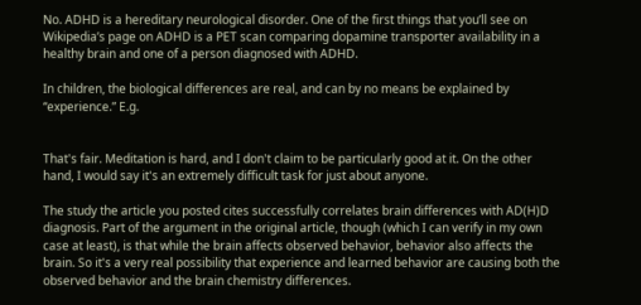No. ADHD is a hereditary neurological disorder. One of the first things that you’ll see on Wikipedia’s page on ADHD is a PET scan comparing dopamine transporter availability in a healthy brain and one of a person diagnosed with ADHD.

In children, the biological differences are real, and can by no means be explained by “experience.” E.g.


That's fair. Meditation is hard, and I don't claim to be particularly good at it. On the other hand, I would say it's an extremely difficult task for just about anyone.

The study the article you posted cites successfully correlates brain differences with AD(H)D diagnosis. Part of the argument in the original article, though (which I can verify in my own case at least), is that while the brain affects observed behavior, behavior also affects the brain. So it's a very real possibility that experience and learned behavior are causing both the observed behavior and the brain chemistry differences.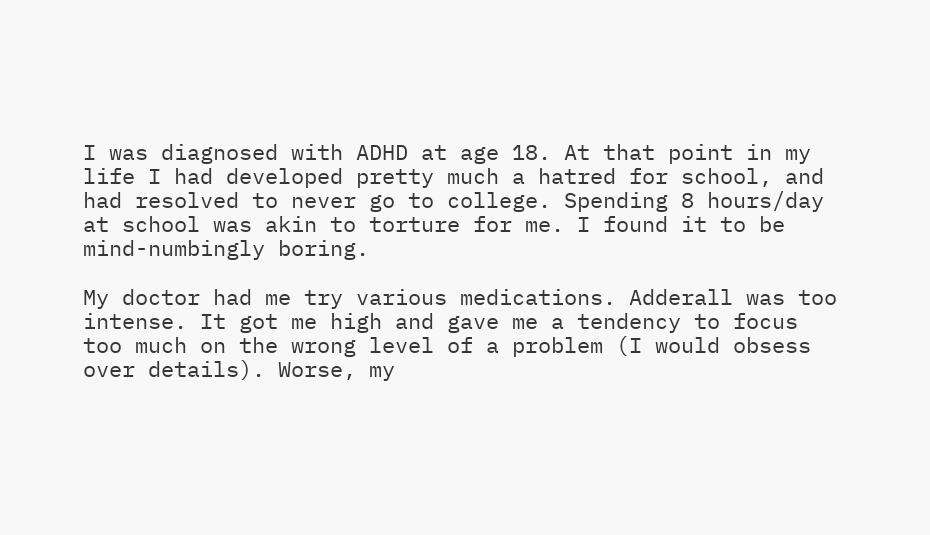I was diagnosed with ADHD at age 18. At that point in my life I had developed pretty much a hatred for school, and had resolved to never go to college. Spending 8 hours/day at school was akin to torture for me. I found it to be mind-numbingly boring.

My doctor had me try various medications. Adderall was too intense. It got me high and gave me a tendency to focus too much on the wrong level of a problem (I would obsess over details). Worse, my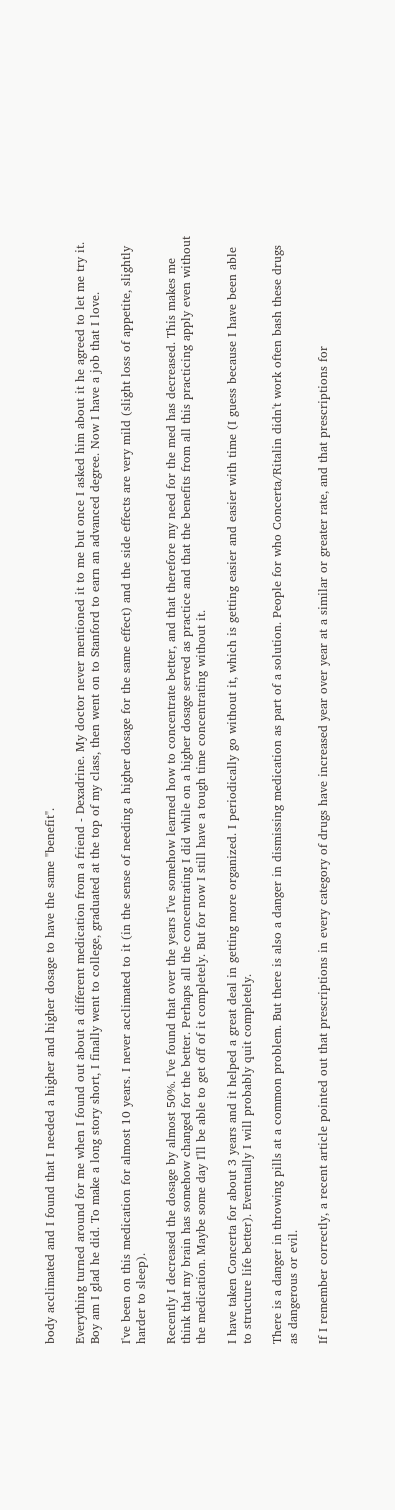body acclimated and I found that I needed a higher and higher dosage to have the same "benefit".

Everything turned around for me when I found out about a different medication from a friend - Dexadrine. My doctor never mentioned it to me but once I asked him about it he agreed to let me try it. Boy am I glad he did. To make a long story short, I finally went to college, graduated at the top of my class, then went on to Stanford to earn an advanced degree. Now I have a job that I love.

I've been on this medication for almost 10 years. I never acclimated to it (in the sense of needing a higher dosage for the same effect) and the side effects are very mild (slight loss of appetite, slightly harder to sleep).

Recently I decreased the dosage by almost 50%. I've found that over the years I've somehow learned how to concentrate better, and that therefore my need for the med has decreased. This makes me think that my brain has somehow changed for the better. Perhaps all the concentrating I did while on a higher dosage served as practice and that the benefits from all this practicing apply even without the medication. Maybe some day I'll be able to get off of it completely. But for now I still have a tough time concentrating without it.

I have taken Concerta for about 3 years and it helped a great deal in getting more organized. I periodically go without it, which is getting easier and easier with time (I guess because I have been able to structure life better). Eventually I will probably quit completely.

There is a danger in throwing pills at a common problem. But there is also a danger in dismissing medication as part of a solution. People for who Concerta/Ritalin didn't work often bash these drugs as dangerous or evil.

If I remember correctly, a recent article pointed out that prescriptions in every category of drugs have increased year over year at a similar or greater rate, and that prescriptions for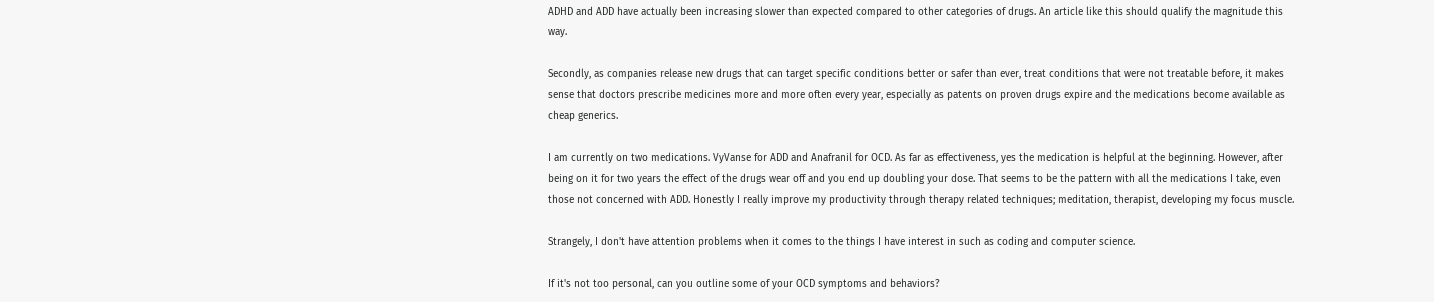ADHD and ADD have actually been increasing slower than expected compared to other categories of drugs. An article like this should qualify the magnitude this way.

Secondly, as companies release new drugs that can target specific conditions better or safer than ever, treat conditions that were not treatable before, it makes sense that doctors prescribe medicines more and more often every year, especially as patents on proven drugs expire and the medications become available as cheap generics.

I am currently on two medications. VyVanse for ADD and Anafranil for OCD. As far as effectiveness, yes the medication is helpful at the beginning. However, after being on it for two years the effect of the drugs wear off and you end up doubling your dose. That seems to be the pattern with all the medications I take, even those not concerned with ADD. Honestly I really improve my productivity through therapy related techniques; meditation, therapist, developing my focus muscle.

Strangely, I don't have attention problems when it comes to the things I have interest in such as coding and computer science.

If it's not too personal, can you outline some of your OCD symptoms and behaviors?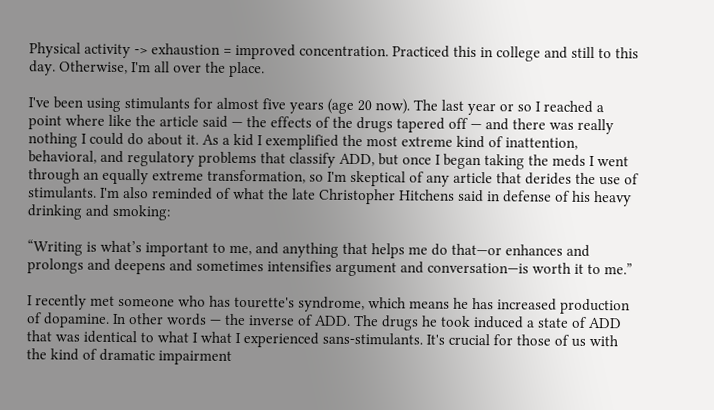Physical activity -> exhaustion = improved concentration. Practiced this in college and still to this day. Otherwise, I'm all over the place.

I've been using stimulants for almost five years (age 20 now). The last year or so I reached a point where like the article said — the effects of the drugs tapered off — and there was really nothing I could do about it. As a kid I exemplified the most extreme kind of inattention, behavioral, and regulatory problems that classify ADD, but once I began taking the meds I went through an equally extreme transformation, so I'm skeptical of any article that derides the use of stimulants. I'm also reminded of what the late Christopher Hitchens said in defense of his heavy drinking and smoking:

“Writing is what’s important to me, and anything that helps me do that—or enhances and prolongs and deepens and sometimes intensifies argument and conversation—is worth it to me.”

I recently met someone who has tourette's syndrome, which means he has increased production of dopamine. In other words — the inverse of ADD. The drugs he took induced a state of ADD that was identical to what I what I experienced sans-stimulants. It's crucial for those of us with the kind of dramatic impairment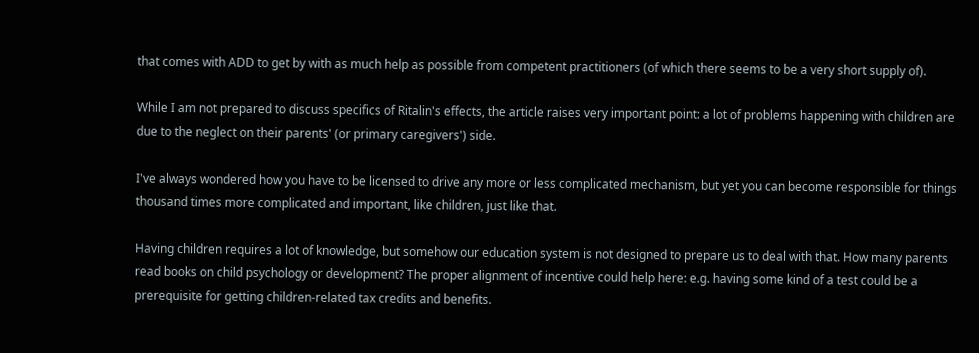that comes with ADD to get by with as much help as possible from competent practitioners (of which there seems to be a very short supply of).

While I am not prepared to discuss specifics of Ritalin's effects, the article raises very important point: a lot of problems happening with children are due to the neglect on their parents' (or primary caregivers') side.

I've always wondered how you have to be licensed to drive any more or less complicated mechanism, but yet you can become responsible for things thousand times more complicated and important, like children, just like that.

Having children requires a lot of knowledge, but somehow our education system is not designed to prepare us to deal with that. How many parents read books on child psychology or development? The proper alignment of incentive could help here: e.g. having some kind of a test could be a prerequisite for getting children-related tax credits and benefits.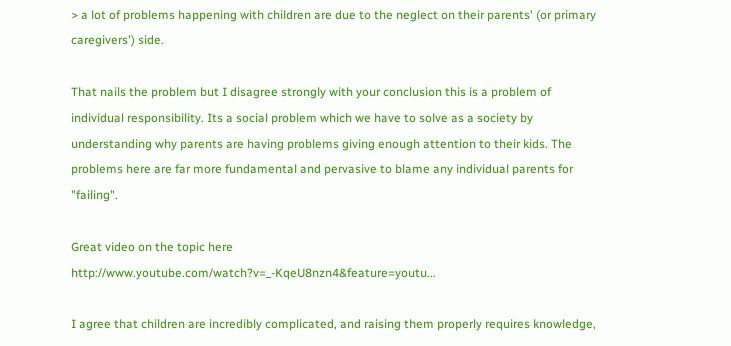> a lot of problems happening with children are due to the neglect on their parents' (or primary caregivers') side.

That nails the problem but I disagree strongly with your conclusion this is a problem of individual responsibility. Its a social problem which we have to solve as a society by understanding why parents are having problems giving enough attention to their kids. The problems here are far more fundamental and pervasive to blame any individual parents for "failing".

Great video on the topic here http://www.youtube.com/watch?v=_-KqeU8nzn4&feature=youtu...

I agree that children are incredibly complicated, and raising them properly requires knowledge,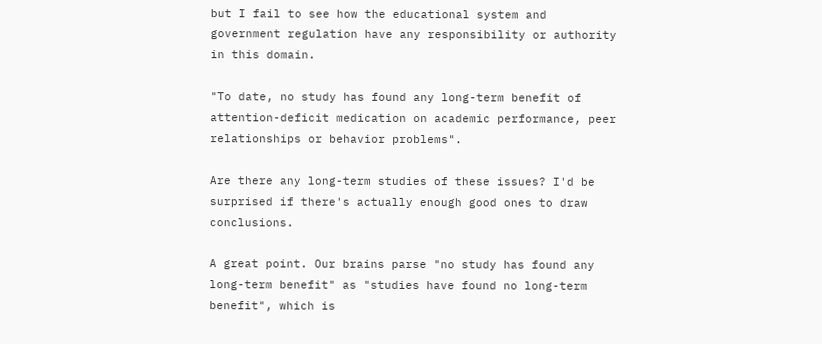but I fail to see how the educational system and government regulation have any responsibility or authority in this domain.

"To date, no study has found any long-term benefit of attention-deficit medication on academic performance, peer relationships or behavior problems".

Are there any long-term studies of these issues? I'd be surprised if there's actually enough good ones to draw conclusions.

A great point. Our brains parse "no study has found any long-term benefit" as "studies have found no long-term benefit", which is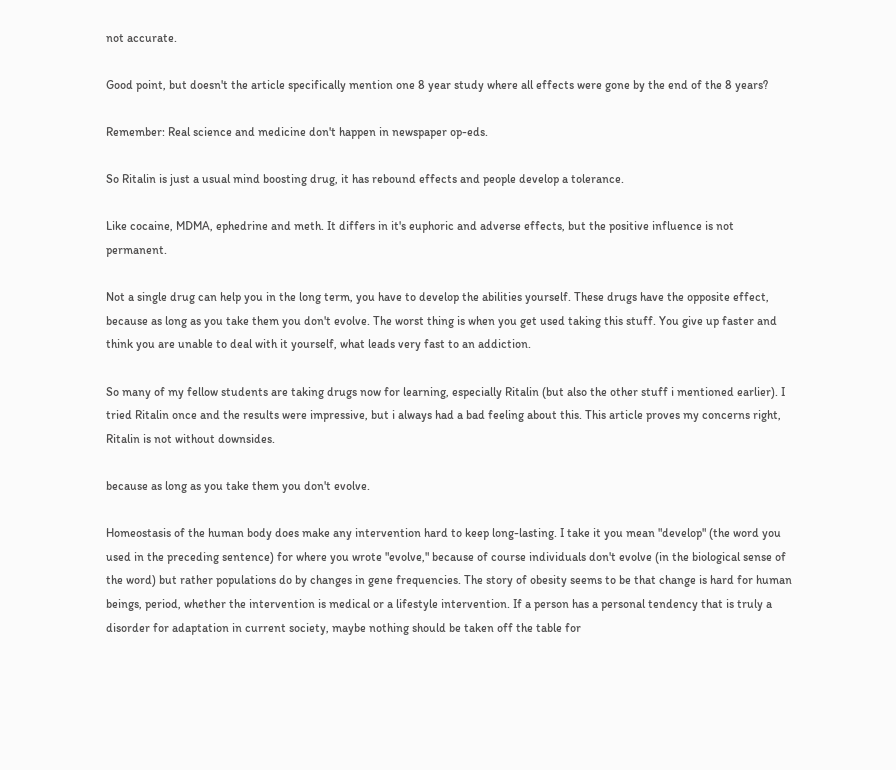not accurate.

Good point, but doesn't the article specifically mention one 8 year study where all effects were gone by the end of the 8 years?

Remember: Real science and medicine don't happen in newspaper op-eds.

So Ritalin is just a usual mind boosting drug, it has rebound effects and people develop a tolerance.

Like cocaine, MDMA, ephedrine and meth. It differs in it's euphoric and adverse effects, but the positive influence is not permanent.

Not a single drug can help you in the long term, you have to develop the abilities yourself. These drugs have the opposite effect, because as long as you take them you don't evolve. The worst thing is when you get used taking this stuff. You give up faster and think you are unable to deal with it yourself, what leads very fast to an addiction.

So many of my fellow students are taking drugs now for learning, especially Ritalin (but also the other stuff i mentioned earlier). I tried Ritalin once and the results were impressive, but i always had a bad feeling about this. This article proves my concerns right, Ritalin is not without downsides.

because as long as you take them you don't evolve.

Homeostasis of the human body does make any intervention hard to keep long-lasting. I take it you mean "develop" (the word you used in the preceding sentence) for where you wrote "evolve," because of course individuals don't evolve (in the biological sense of the word) but rather populations do by changes in gene frequencies. The story of obesity seems to be that change is hard for human beings, period, whether the intervention is medical or a lifestyle intervention. If a person has a personal tendency that is truly a disorder for adaptation in current society, maybe nothing should be taken off the table for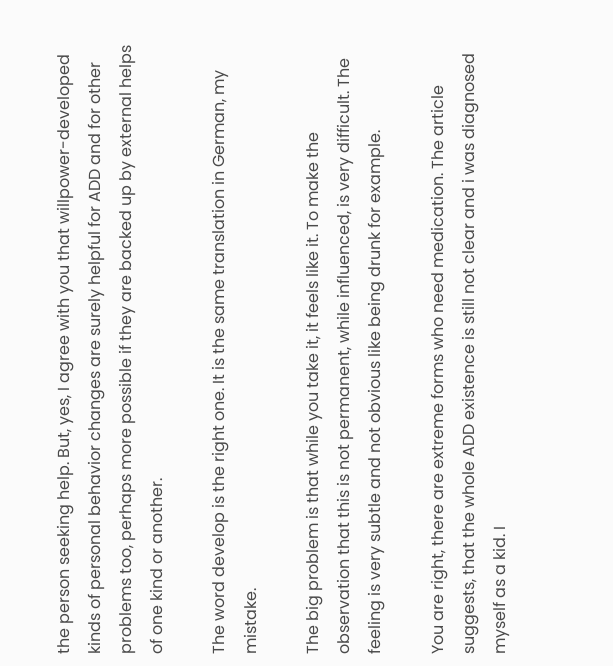the person seeking help. But, yes, I agree with you that willpower-developed kinds of personal behavior changes are surely helpful for ADD and for other problems too, perhaps more possible if they are backed up by external helps of one kind or another.

The word develop is the right one. It is the same translation in German, my mistake.

The big problem is that while you take it, it feels like it. To make the observation that this is not permanent, while influenced, is very difficult. The feeling is very subtle and not obvious like being drunk for example.

You are right, there are extreme forms who need medication. The article suggests, that the whole ADD existence is still not clear and i was diagnosed myself as a kid. I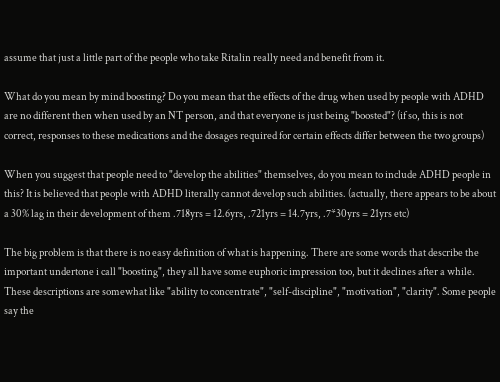assume that just a little part of the people who take Ritalin really need and benefit from it.

What do you mean by mind boosting? Do you mean that the effects of the drug when used by people with ADHD are no different then when used by an NT person, and that everyone is just being "boosted"? (if so, this is not correct, responses to these medications and the dosages required for certain effects differ between the two groups)

When you suggest that people need to "develop the abilities" themselves, do you mean to include ADHD people in this? It is believed that people with ADHD literally cannot develop such abilities. (actually, there appears to be about a 30% lag in their development of them .718yrs = 12.6yrs, .721yrs = 14.7yrs, .7*30yrs = 21yrs etc)

The big problem is that there is no easy definition of what is happening. There are some words that describe the important undertone i call "boosting", they all have some euphoric impression too, but it declines after a while. These descriptions are somewhat like "ability to concentrate", "self-discipline", "motivation", "clarity". Some people say the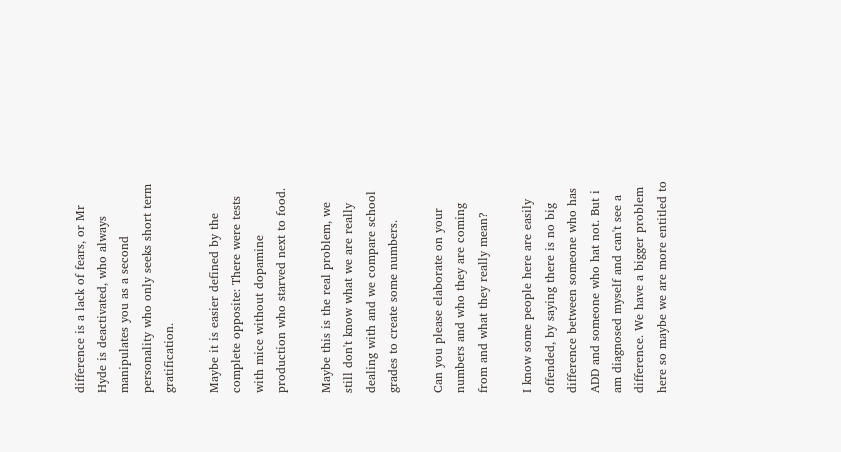difference is a lack of fears, or Mr Hyde is deactivated, who always manipulates you as a second personality who only seeks short term gratification.

Maybe it is easier defined by the complete opposite: There were tests with mice without dopamine production who starved next to food.

Maybe this is the real problem, we still don't know what we are really dealing with and we compare school grades to create some numbers.

Can you please elaborate on your numbers and who they are coming from and what they really mean?

I know some people here are easily offended, by saying there is no big difference between someone who has ADD and someone who hat not. But i am diagnosed myself and can't see a difference. We have a bigger problem here so maybe we are more entitled to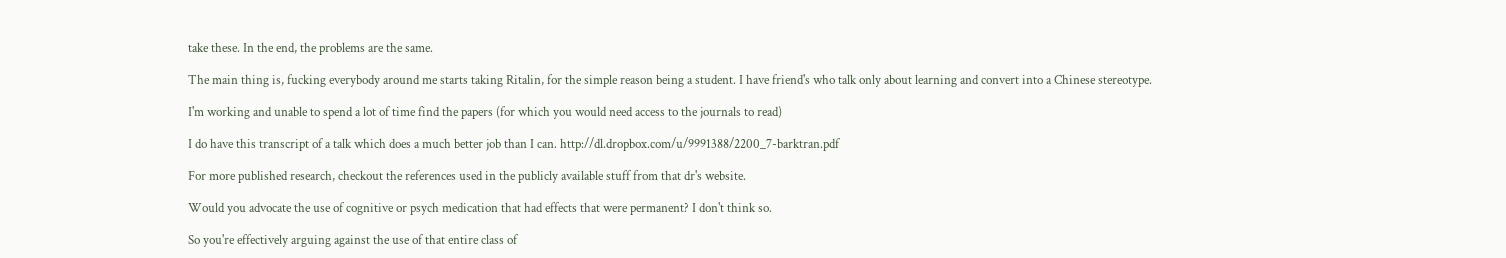take these. In the end, the problems are the same.

The main thing is, fucking everybody around me starts taking Ritalin, for the simple reason being a student. I have friend's who talk only about learning and convert into a Chinese stereotype.

I'm working and unable to spend a lot of time find the papers (for which you would need access to the journals to read)

I do have this transcript of a talk which does a much better job than I can. http://dl.dropbox.com/u/9991388/2200_7-barktran.pdf

For more published research, checkout the references used in the publicly available stuff from that dr's website.

Would you advocate the use of cognitive or psych medication that had effects that were permanent? I don't think so.

So you're effectively arguing against the use of that entire class of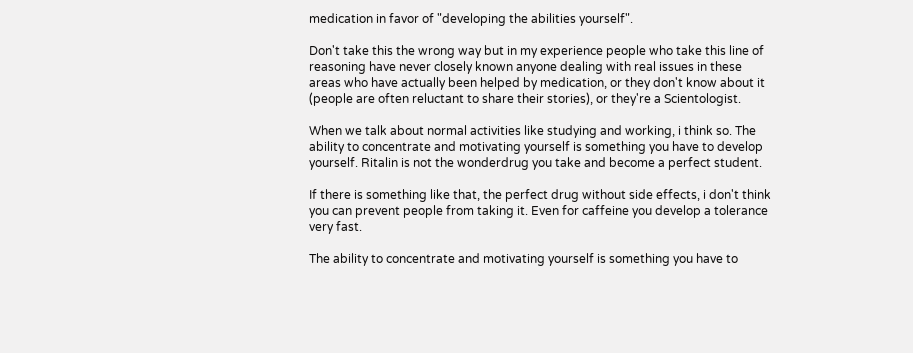medication in favor of "developing the abilities yourself".

Don't take this the wrong way but in my experience people who take this line of reasoning have never closely known anyone dealing with real issues in these areas who have actually been helped by medication, or they don't know about it (people are often reluctant to share their stories), or they're a Scientologist.

When we talk about normal activities like studying and working, i think so. The ability to concentrate and motivating yourself is something you have to develop yourself. Ritalin is not the wonderdrug you take and become a perfect student.

If there is something like that, the perfect drug without side effects, i don't think you can prevent people from taking it. Even for caffeine you develop a tolerance very fast.

The ability to concentrate and motivating yourself is something you have to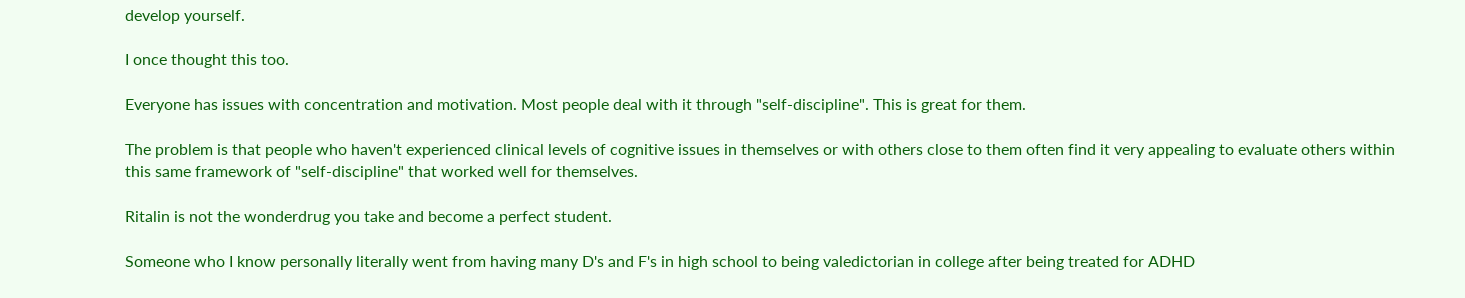develop yourself.

I once thought this too.

Everyone has issues with concentration and motivation. Most people deal with it through "self-discipline". This is great for them.

The problem is that people who haven't experienced clinical levels of cognitive issues in themselves or with others close to them often find it very appealing to evaluate others within this same framework of "self-discipline" that worked well for themselves.

Ritalin is not the wonderdrug you take and become a perfect student.

Someone who I know personally literally went from having many D's and F's in high school to being valedictorian in college after being treated for ADHD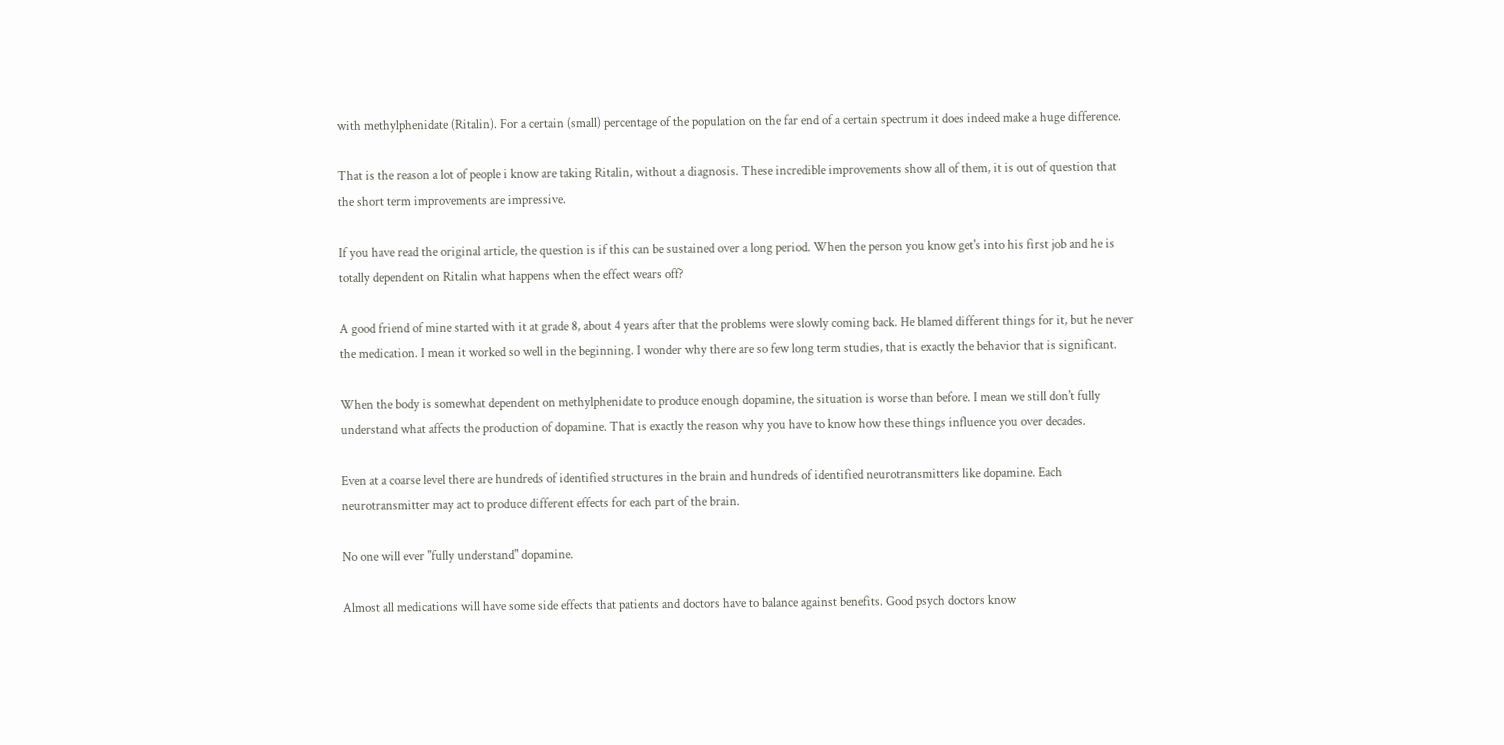with methylphenidate (Ritalin). For a certain (small) percentage of the population on the far end of a certain spectrum it does indeed make a huge difference.

That is the reason a lot of people i know are taking Ritalin, without a diagnosis. These incredible improvements show all of them, it is out of question that the short term improvements are impressive.

If you have read the original article, the question is if this can be sustained over a long period. When the person you know get's into his first job and he is totally dependent on Ritalin what happens when the effect wears off?

A good friend of mine started with it at grade 8, about 4 years after that the problems were slowly coming back. He blamed different things for it, but he never the medication. I mean it worked so well in the beginning. I wonder why there are so few long term studies, that is exactly the behavior that is significant.

When the body is somewhat dependent on methylphenidate to produce enough dopamine, the situation is worse than before. I mean we still don't fully understand what affects the production of dopamine. That is exactly the reason why you have to know how these things influence you over decades.

Even at a coarse level there are hundreds of identified structures in the brain and hundreds of identified neurotransmitters like dopamine. Each neurotransmitter may act to produce different effects for each part of the brain.

No one will ever "fully understand" dopamine.

Almost all medications will have some side effects that patients and doctors have to balance against benefits. Good psych doctors know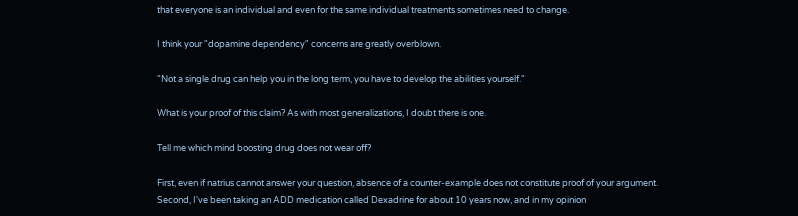that everyone is an individual and even for the same individual treatments sometimes need to change.

I think your "dopamine dependency" concerns are greatly overblown.

"Not a single drug can help you in the long term, you have to develop the abilities yourself."

What is your proof of this claim? As with most generalizations, I doubt there is one.

Tell me which mind boosting drug does not wear off?

First, even if natrius cannot answer your question, absence of a counter-example does not constitute proof of your argument. Second, I've been taking an ADD medication called Dexadrine for about 10 years now, and in my opinion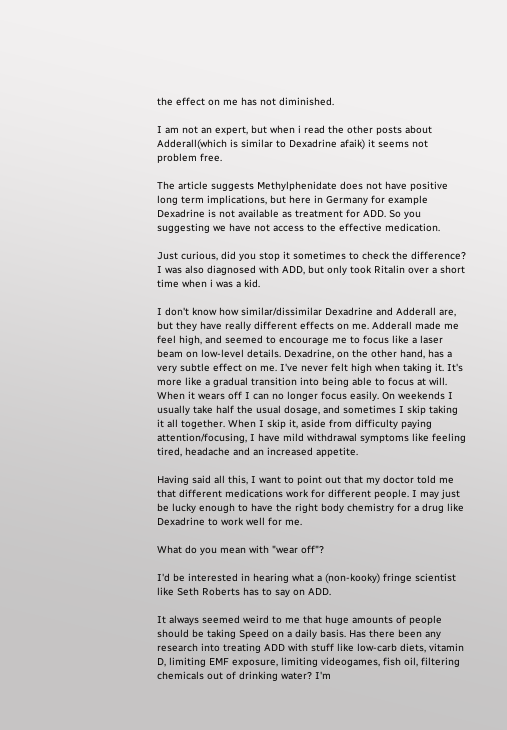the effect on me has not diminished.

I am not an expert, but when i read the other posts about Adderall(which is similar to Dexadrine afaik) it seems not problem free.

The article suggests Methylphenidate does not have positive long term implications, but here in Germany for example Dexadrine is not available as treatment for ADD. So you suggesting we have not access to the effective medication.

Just curious, did you stop it sometimes to check the difference? I was also diagnosed with ADD, but only took Ritalin over a short time when i was a kid.

I don't know how similar/dissimilar Dexadrine and Adderall are, but they have really different effects on me. Adderall made me feel high, and seemed to encourage me to focus like a laser beam on low-level details. Dexadrine, on the other hand, has a very subtle effect on me. I've never felt high when taking it. It's more like a gradual transition into being able to focus at will. When it wears off I can no longer focus easily. On weekends I usually take half the usual dosage, and sometimes I skip taking it all together. When I skip it, aside from difficulty paying attention/focusing, I have mild withdrawal symptoms like feeling tired, headache and an increased appetite.

Having said all this, I want to point out that my doctor told me that different medications work for different people. I may just be lucky enough to have the right body chemistry for a drug like Dexadrine to work well for me.

What do you mean with "wear off"?

I'd be interested in hearing what a (non-kooky) fringe scientist like Seth Roberts has to say on ADD.

It always seemed weird to me that huge amounts of people should be taking Speed on a daily basis. Has there been any research into treating ADD with stuff like low-carb diets, vitamin D, limiting EMF exposure, limiting videogames, fish oil, filtering chemicals out of drinking water? I'm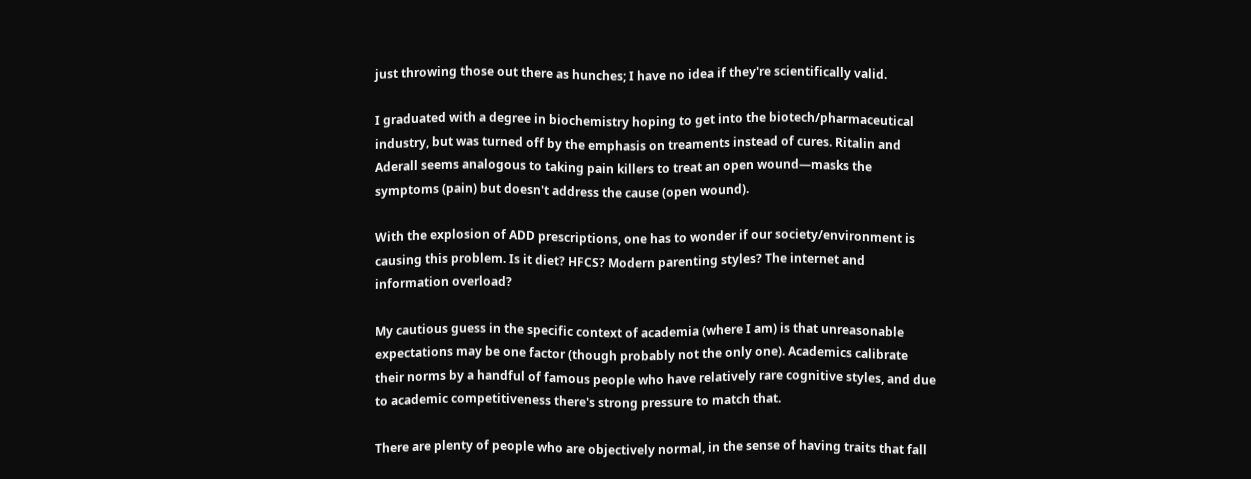just throwing those out there as hunches; I have no idea if they're scientifically valid.

I graduated with a degree in biochemistry hoping to get into the biotech/pharmaceutical industry, but was turned off by the emphasis on treaments instead of cures. Ritalin and Aderall seems analogous to taking pain killers to treat an open wound—masks the symptoms (pain) but doesn't address the cause (open wound).

With the explosion of ADD prescriptions, one has to wonder if our society/environment is causing this problem. Is it diet? HFCS? Modern parenting styles? The internet and information overload?

My cautious guess in the specific context of academia (where I am) is that unreasonable expectations may be one factor (though probably not the only one). Academics calibrate their norms by a handful of famous people who have relatively rare cognitive styles, and due to academic competitiveness there's strong pressure to match that.

There are plenty of people who are objectively normal, in the sense of having traits that fall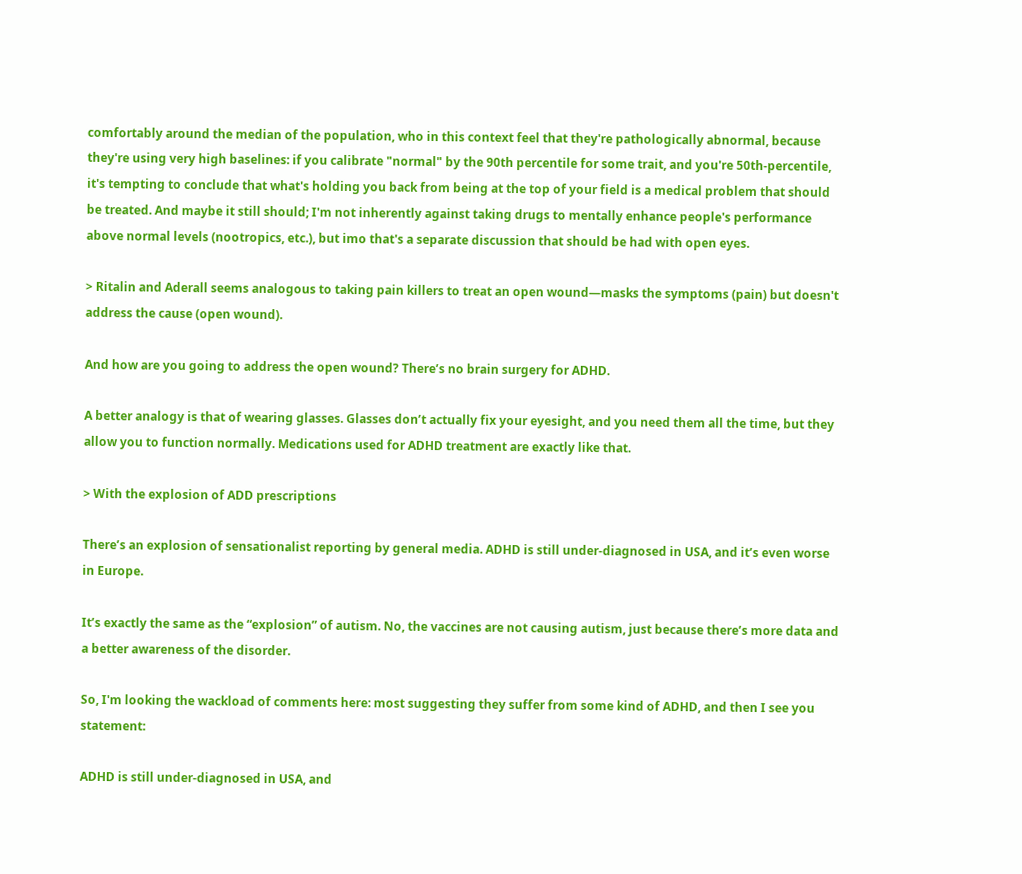comfortably around the median of the population, who in this context feel that they're pathologically abnormal, because they're using very high baselines: if you calibrate "normal" by the 90th percentile for some trait, and you're 50th-percentile, it's tempting to conclude that what's holding you back from being at the top of your field is a medical problem that should be treated. And maybe it still should; I'm not inherently against taking drugs to mentally enhance people's performance above normal levels (nootropics, etc.), but imo that's a separate discussion that should be had with open eyes.

> Ritalin and Aderall seems analogous to taking pain killers to treat an open wound—masks the symptoms (pain) but doesn't address the cause (open wound).

And how are you going to address the open wound? There’s no brain surgery for ADHD.

A better analogy is that of wearing glasses. Glasses don’t actually fix your eyesight, and you need them all the time, but they allow you to function normally. Medications used for ADHD treatment are exactly like that.

> With the explosion of ADD prescriptions

There’s an explosion of sensationalist reporting by general media. ADHD is still under-diagnosed in USA, and it’s even worse in Europe.

It’s exactly the same as the “explosion” of autism. No, the vaccines are not causing autism, just because there’s more data and a better awareness of the disorder.

So, I'm looking the wackload of comments here: most suggesting they suffer from some kind of ADHD, and then I see you statement:

ADHD is still under-diagnosed in USA, and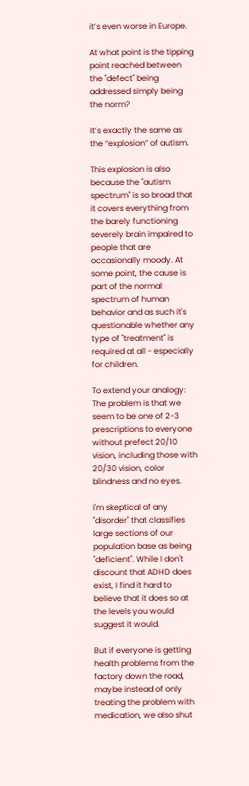it’s even worse in Europe.

At what point is the tipping point reached between the "defect" being addressed simply being the norm?

It’s exactly the same as the “explosion” of autism.

This explosion is also because the "autism spectrum" is so broad that it covers everything from the barely functioning severely brain impaired to people that are occasionally moody. At some point, the cause is part of the normal spectrum of human behavior and as such it's questionable whether any type of "treatment" is required at all - especially for children.

To extend your analogy: The problem is that we seem to be one of 2-3 prescriptions to everyone without prefect 20/10 vision, including those with 20/30 vision, color blindness and no eyes.

I'm skeptical of any "disorder" that classifies large sections of our population base as being "deficient". While I don't discount that ADHD does exist, I find it hard to believe that it does so at the levels you would suggest it would.

But if everyone is getting health problems from the factory down the road, maybe instead of only treating the problem with medication, we also shut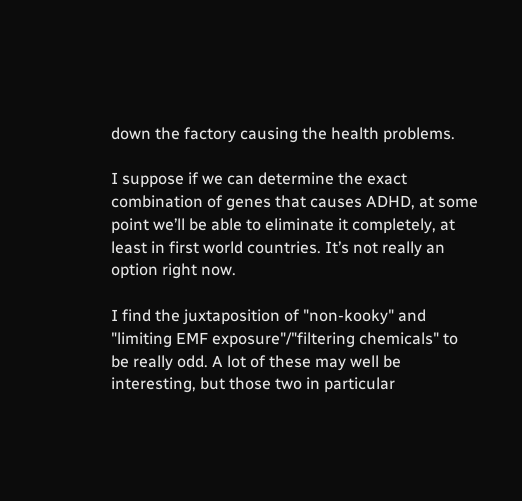down the factory causing the health problems.

I suppose if we can determine the exact combination of genes that causes ADHD, at some point we’ll be able to eliminate it completely, at least in first world countries. It’s not really an option right now.

I find the juxtaposition of "non-kooky" and "limiting EMF exposure"/"filtering chemicals" to be really odd. A lot of these may well be interesting, but those two in particular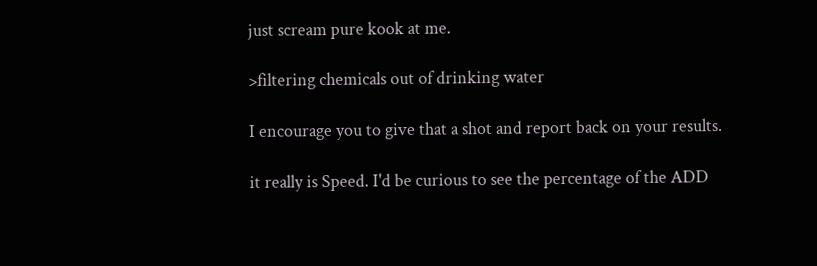just scream pure kook at me.

>filtering chemicals out of drinking water

I encourage you to give that a shot and report back on your results.

it really is Speed. I'd be curious to see the percentage of the ADD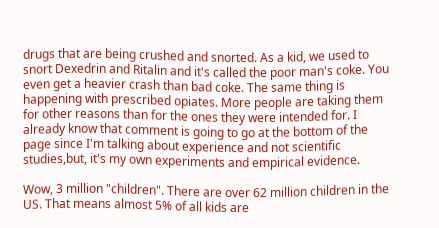drugs that are being crushed and snorted. As a kid, we used to snort Dexedrin and Ritalin and it's called the poor man's coke. You even get a heavier crash than bad coke. The same thing is happening with prescribed opiates. More people are taking them for other reasons than for the ones they were intended for. I already know that comment is going to go at the bottom of the page since I'm talking about experience and not scientific studies,but, it's my own experiments and empirical evidence.

Wow, 3 million "children". There are over 62 million children in the US. That means almost 5% of all kids are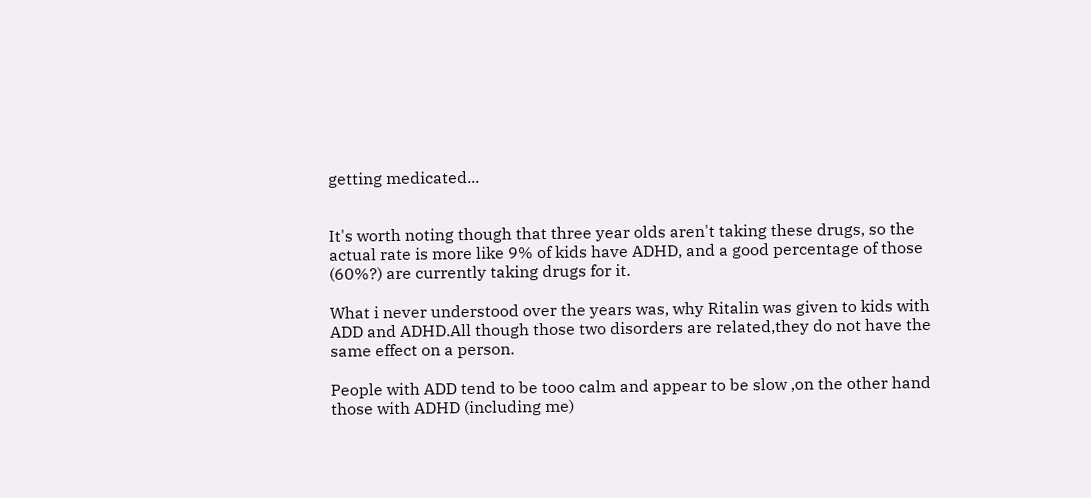getting medicated...


It's worth noting though that three year olds aren't taking these drugs, so the actual rate is more like 9% of kids have ADHD, and a good percentage of those (60%?) are currently taking drugs for it.

What i never understood over the years was, why Ritalin was given to kids with ADD and ADHD.All though those two disorders are related,they do not have the same effect on a person.

People with ADD tend to be tooo calm and appear to be slow ,on the other hand those with ADHD (including me)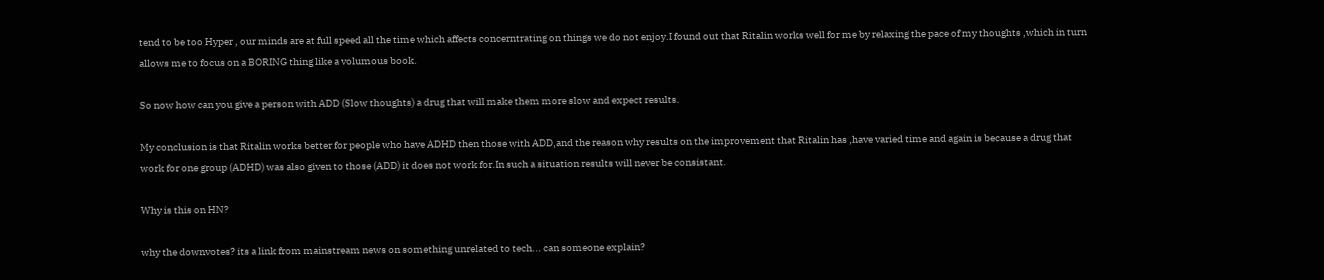tend to be too Hyper , our minds are at full speed all the time which affects concerntrating on things we do not enjoy.I found out that Ritalin works well for me by relaxing the pace of my thoughts ,which in turn allows me to focus on a BORING thing like a volumous book.

So now how can you give a person with ADD (Slow thoughts) a drug that will make them more slow and expect results.

My conclusion is that Ritalin works better for people who have ADHD then those with ADD,and the reason why results on the improvement that Ritalin has ,have varied time and again is because a drug that work for one group (ADHD) was also given to those (ADD) it does not work for.In such a situation results will never be consistant.

Why is this on HN?

why the downvotes? its a link from mainstream news on something unrelated to tech... can someone explain?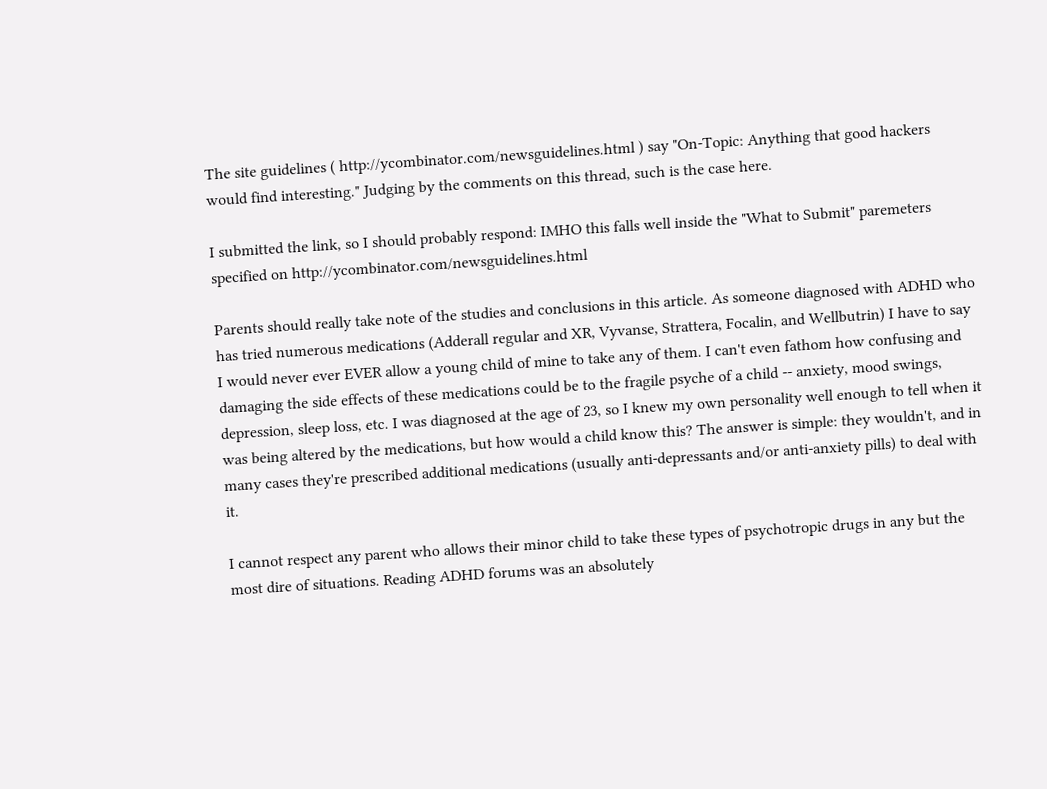The site guidelines ( http://ycombinator.com/newsguidelines.html ) say "On-Topic: Anything that good hackers would find interesting." Judging by the comments on this thread, such is the case here.

I submitted the link, so I should probably respond: IMHO this falls well inside the "What to Submit" paremeters specified on http://ycombinator.com/newsguidelines.html

Parents should really take note of the studies and conclusions in this article. As someone diagnosed with ADHD who has tried numerous medications (Adderall regular and XR, Vyvanse, Strattera, Focalin, and Wellbutrin) I have to say I would never ever EVER allow a young child of mine to take any of them. I can't even fathom how confusing and damaging the side effects of these medications could be to the fragile psyche of a child -- anxiety, mood swings, depression, sleep loss, etc. I was diagnosed at the age of 23, so I knew my own personality well enough to tell when it was being altered by the medications, but how would a child know this? The answer is simple: they wouldn't, and in many cases they're prescribed additional medications (usually anti-depressants and/or anti-anxiety pills) to deal with it.

I cannot respect any parent who allows their minor child to take these types of psychotropic drugs in any but the most dire of situations. Reading ADHD forums was an absolutely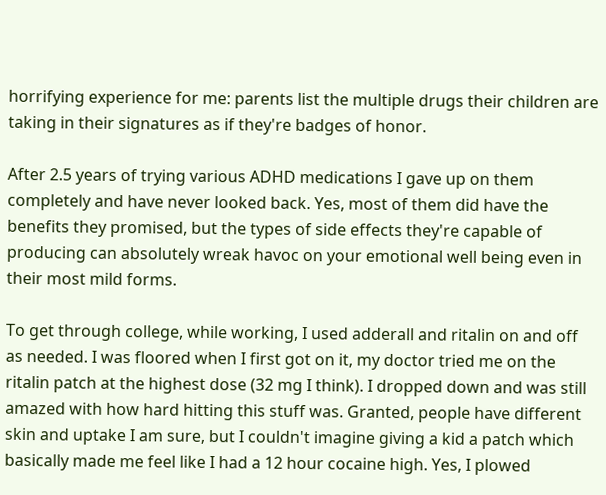horrifying experience for me: parents list the multiple drugs their children are taking in their signatures as if they're badges of honor.

After 2.5 years of trying various ADHD medications I gave up on them completely and have never looked back. Yes, most of them did have the benefits they promised, but the types of side effects they're capable of producing can absolutely wreak havoc on your emotional well being even in their most mild forms.

To get through college, while working, I used adderall and ritalin on and off as needed. I was floored when I first got on it, my doctor tried me on the ritalin patch at the highest dose (32 mg I think). I dropped down and was still amazed with how hard hitting this stuff was. Granted, people have different skin and uptake I am sure, but I couldn't imagine giving a kid a patch which basically made me feel like I had a 12 hour cocaine high. Yes, I plowed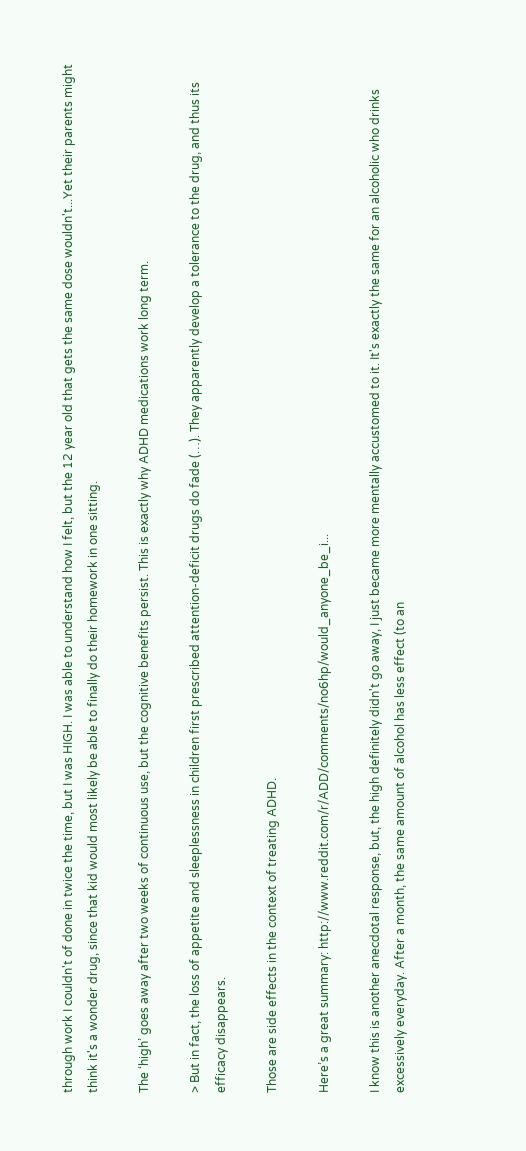through work I couldn't of done in twice the time, but I was HIGH. I was able to understand how I felt, but the 12 year old that gets the same dose wouldn't...Yet their parents might think it's a wonder drug, since that kid would most likely be able to finally do their homework in one sitting.

The ‘high’ goes away after two weeks of continuous use, but the cognitive benefits persist. This is exactly why ADHD medications work long term.

> But in fact, the loss of appetite and sleeplessness in children first prescribed attention-deficit drugs do fade (…). They apparently develop a tolerance to the drug, and thus its efficacy disappears.

Those are side effects in the context of treating ADHD.

Here’s a great summary: http://www.reddit.com/r/ADD/comments/no6hp/would_anyone_be_i...

I know this is another anecdotal response, but, the high definitely didn't go away, I just became more mentally accustomed to it. It's exactly the same for an alcoholic who drinks excessively everyday. After a month, the same amount of alcohol has less effect (to an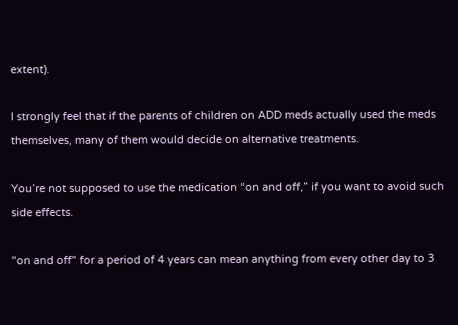extent).

I strongly feel that if the parents of children on ADD meds actually used the meds themselves, many of them would decide on alternative treatments.

You’re not supposed to use the medication “on and off,” if you want to avoid such side effects.

"on and off" for a period of 4 years can mean anything from every other day to 3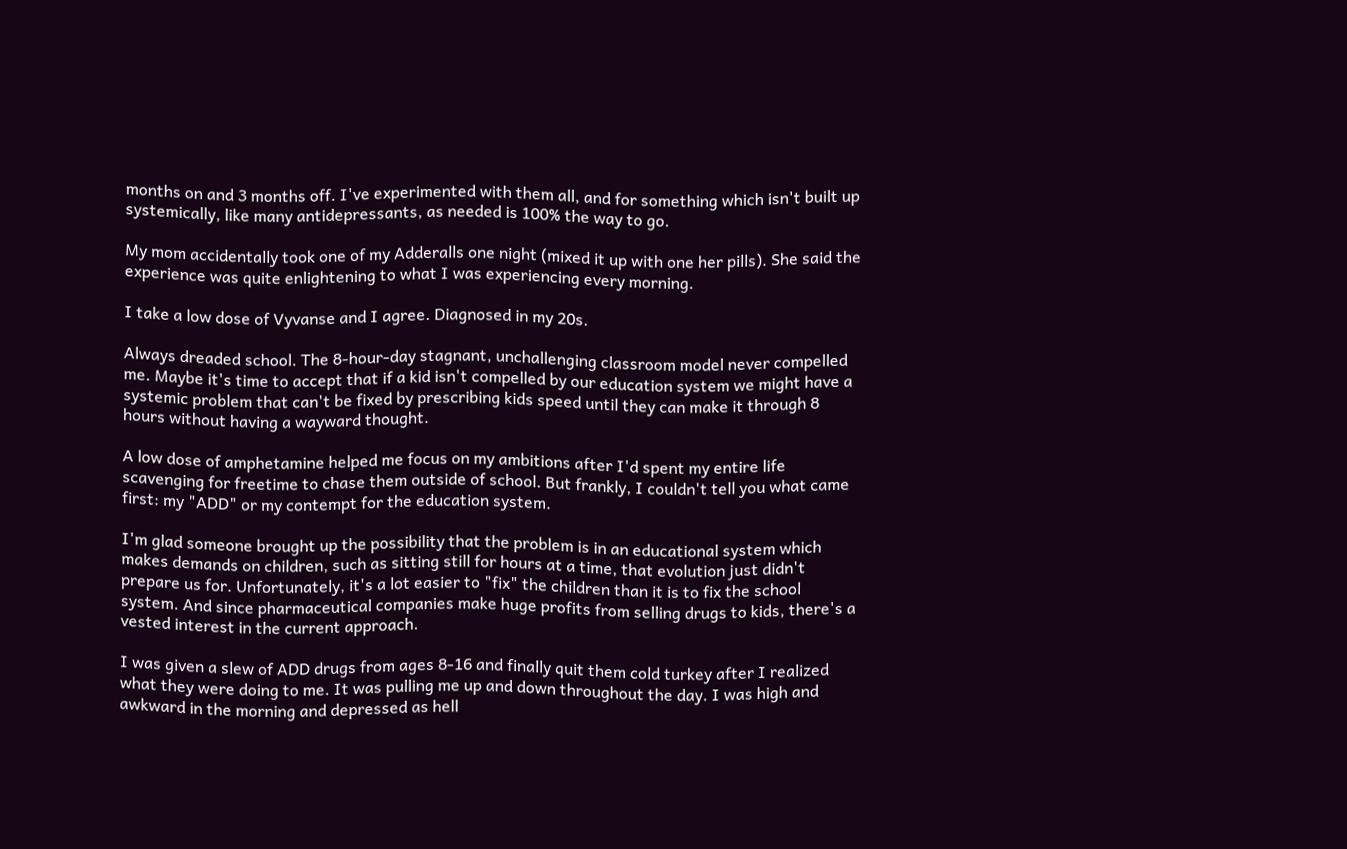months on and 3 months off. I've experimented with them all, and for something which isn't built up systemically, like many antidepressants, as needed is 100% the way to go.

My mom accidentally took one of my Adderalls one night (mixed it up with one her pills). She said the experience was quite enlightening to what I was experiencing every morning.

I take a low dose of Vyvanse and I agree. Diagnosed in my 20s.

Always dreaded school. The 8-hour-day stagnant, unchallenging classroom model never compelled me. Maybe it's time to accept that if a kid isn't compelled by our education system we might have a systemic problem that can't be fixed by prescribing kids speed until they can make it through 8 hours without having a wayward thought.

A low dose of amphetamine helped me focus on my ambitions after I'd spent my entire life scavenging for freetime to chase them outside of school. But frankly, I couldn't tell you what came first: my "ADD" or my contempt for the education system.

I'm glad someone brought up the possibility that the problem is in an educational system which makes demands on children, such as sitting still for hours at a time, that evolution just didn't prepare us for. Unfortunately, it's a lot easier to "fix" the children than it is to fix the school system. And since pharmaceutical companies make huge profits from selling drugs to kids, there's a vested interest in the current approach.

I was given a slew of ADD drugs from ages 8-16 and finally quit them cold turkey after I realized what they were doing to me. It was pulling me up and down throughout the day. I was high and awkward in the morning and depressed as hell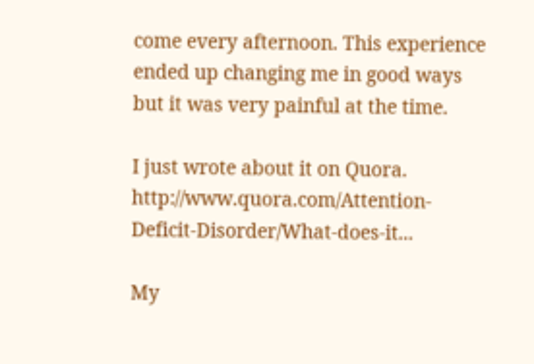come every afternoon. This experience ended up changing me in good ways but it was very painful at the time.

I just wrote about it on Quora. http://www.quora.com/Attention-Deficit-Disorder/What-does-it...

My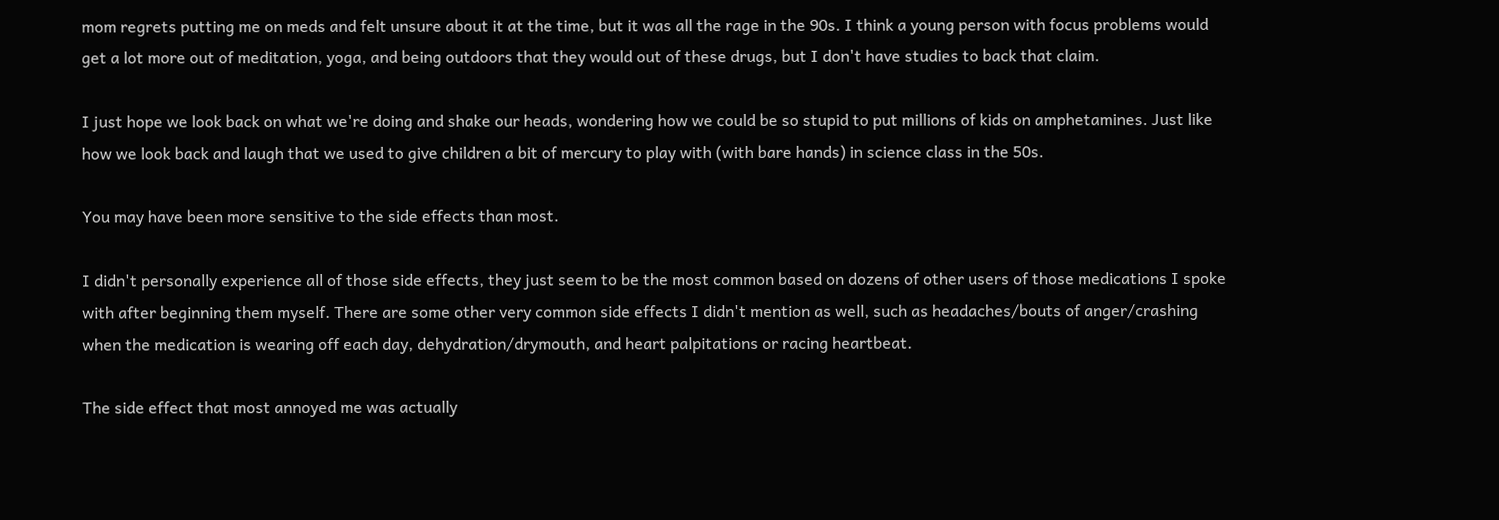mom regrets putting me on meds and felt unsure about it at the time, but it was all the rage in the 90s. I think a young person with focus problems would get a lot more out of meditation, yoga, and being outdoors that they would out of these drugs, but I don't have studies to back that claim.

I just hope we look back on what we're doing and shake our heads, wondering how we could be so stupid to put millions of kids on amphetamines. Just like how we look back and laugh that we used to give children a bit of mercury to play with (with bare hands) in science class in the 50s.

You may have been more sensitive to the side effects than most.

I didn't personally experience all of those side effects, they just seem to be the most common based on dozens of other users of those medications I spoke with after beginning them myself. There are some other very common side effects I didn't mention as well, such as headaches/bouts of anger/crashing when the medication is wearing off each day, dehydration/drymouth, and heart palpitations or racing heartbeat.

The side effect that most annoyed me was actually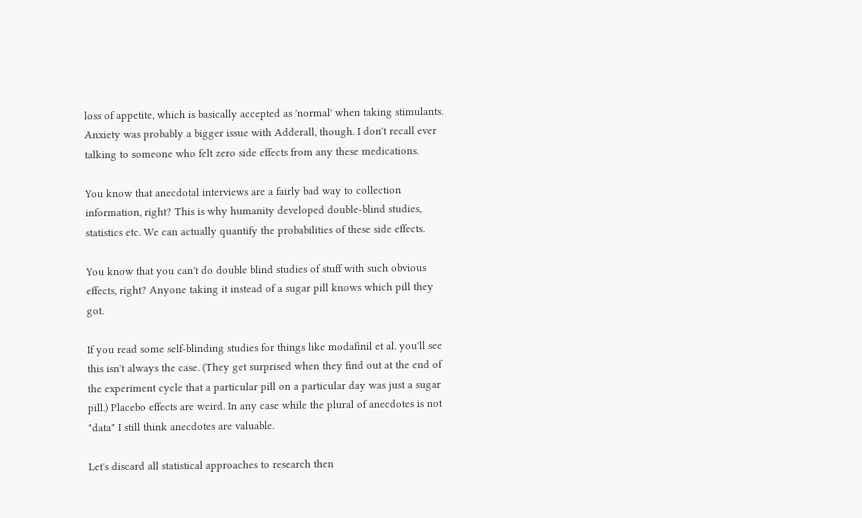loss of appetite, which is basically accepted as 'normal' when taking stimulants. Anxiety was probably a bigger issue with Adderall, though. I don't recall ever talking to someone who felt zero side effects from any these medications.

You know that anecdotal interviews are a fairly bad way to collection information, right? This is why humanity developed double-blind studies, statistics etc. We can actually quantify the probabilities of these side effects.

You know that you can't do double blind studies of stuff with such obvious effects, right? Anyone taking it instead of a sugar pill knows which pill they got.

If you read some self-blinding studies for things like modafinil et al. you'll see this isn't always the case. (They get surprised when they find out at the end of the experiment cycle that a particular pill on a particular day was just a sugar pill.) Placebo effects are weird. In any case while the plural of anecdotes is not "data" I still think anecdotes are valuable.

Let's discard all statistical approaches to research then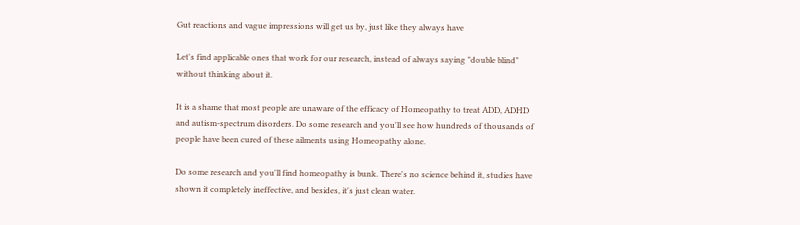Gut reactions and vague impressions will get us by, just like they always have

Let's find applicable ones that work for our research, instead of always saying "double blind" without thinking about it.

It is a shame that most people are unaware of the efficacy of Homeopathy to treat ADD, ADHD and autism-spectrum disorders. Do some research and you'll see how hundreds of thousands of people have been cured of these ailments using Homeopathy alone.

Do some research and you'll find homeopathy is bunk. There's no science behind it, studies have shown it completely ineffective, and besides, it's just clean water.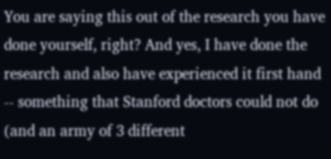You are saying this out of the research you have done yourself, right? And yes, I have done the research and also have experienced it first hand -- something that Stanford doctors could not do (and an army of 3 different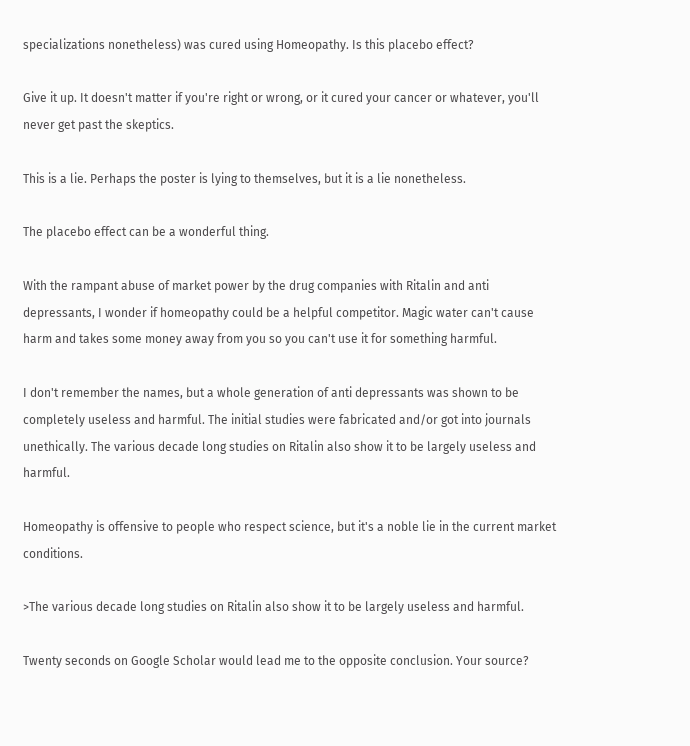specializations nonetheless) was cured using Homeopathy. Is this placebo effect?

Give it up. It doesn't matter if you're right or wrong, or it cured your cancer or whatever, you'll never get past the skeptics.

This is a lie. Perhaps the poster is lying to themselves, but it is a lie nonetheless.

The placebo effect can be a wonderful thing.

With the rampant abuse of market power by the drug companies with Ritalin and anti depressants, I wonder if homeopathy could be a helpful competitor. Magic water can't cause harm and takes some money away from you so you can't use it for something harmful.

I don't remember the names, but a whole generation of anti depressants was shown to be completely useless and harmful. The initial studies were fabricated and/or got into journals unethically. The various decade long studies on Ritalin also show it to be largely useless and harmful.

Homeopathy is offensive to people who respect science, but it's a noble lie in the current market conditions.

>The various decade long studies on Ritalin also show it to be largely useless and harmful.

Twenty seconds on Google Scholar would lead me to the opposite conclusion. Your source?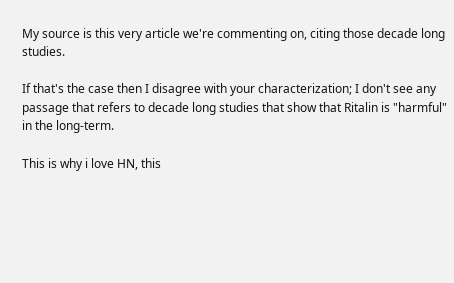My source is this very article we're commenting on, citing those decade long studies.

If that's the case then I disagree with your characterization; I don't see any passage that refers to decade long studies that show that Ritalin is "harmful" in the long-term.

This is why i love HN, this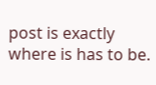post is exactly where is has to be.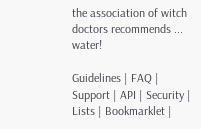the association of witch doctors recommends ... water!

Guidelines | FAQ | Support | API | Security | Lists | Bookmarklet |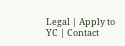Legal | Apply to YC | Contact